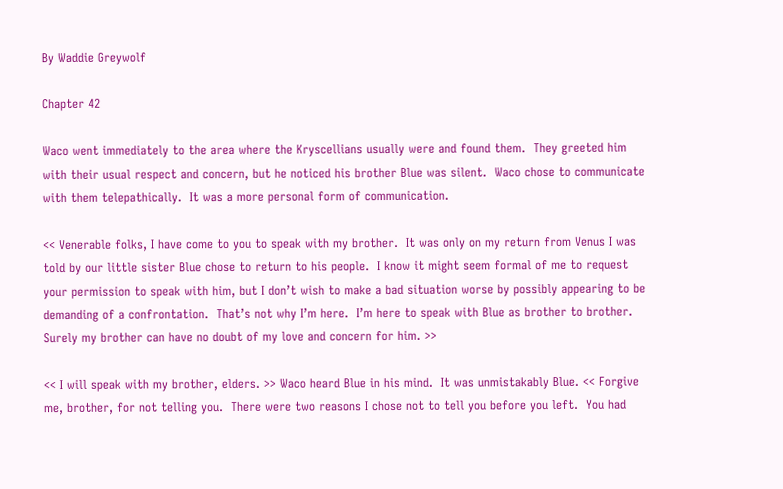By Waddie Greywolf

Chapter 42

Waco went immediately to the area where the Kryscellians usually were and found them.  They greeted him with their usual respect and concern, but he noticed his brother Blue was silent.  Waco chose to communicate with them telepathically.  It was a more personal form of communication.

<< Venerable folks, I have come to you to speak with my brother.  It was only on my return from Venus I was told by our little sister Blue chose to return to his people.  I know it might seem formal of me to request your permission to speak with him, but I don’t wish to make a bad situation worse by possibly appearing to be demanding of a confrontation.  That’s not why I’m here.  I’m here to speak with Blue as brother to brother.  Surely my brother can have no doubt of my love and concern for him. >>

<< I will speak with my brother, elders. >> Waco heard Blue in his mind.  It was unmistakably Blue. << Forgive me, brother, for not telling you.  There were two reasons I chose not to tell you before you left.  You had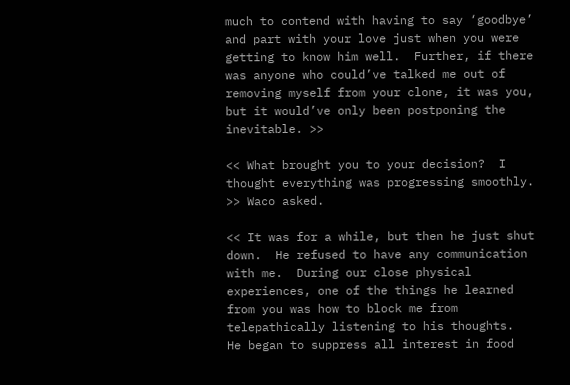much to contend with having to say ‘goodbye’ and part with your love just when you were getting to know him well.  Further, if there was anyone who could’ve talked me out of removing myself from your clone, it was you, but it would’ve only been postponing the inevitable. >>

<< What brought you to your decision?  I thought everything was progressing smoothly. >> Waco asked.

<< It was for a while, but then he just shut down.  He refused to have any communication with me.  During our close physical experiences, one of the things he learned from you was how to block me from telepathically listening to his thoughts.  He began to suppress all interest in food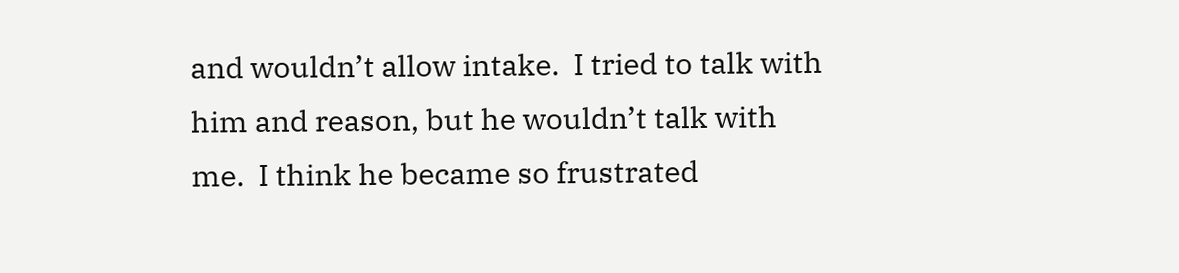and wouldn’t allow intake.  I tried to talk with him and reason, but he wouldn’t talk with me.  I think he became so frustrated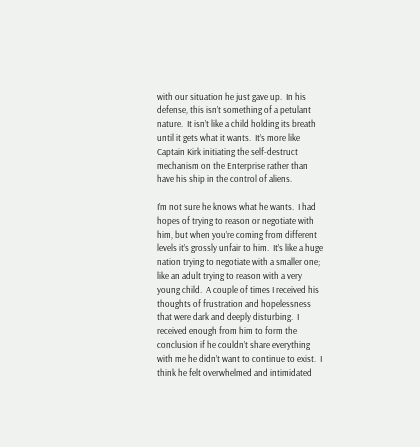with our situation he just gave up.  In his defense, this isn’t something of a petulant nature.  It isn’t like a child holding its breath until it gets what it wants.  It’s more like Captain Kirk initiating the self-destruct mechanism on the Enterprise rather than have his ship in the control of aliens.

I’m not sure he knows what he wants.  I had hopes of trying to reason or negotiate with him, but when you’re coming from different levels it’s grossly unfair to him.  It’s like a huge nation trying to negotiate with a smaller one; like an adult trying to reason with a very young child.  A couple of times I received his thoughts of frustration and hopelessness that were dark and deeply disturbing.  I received enough from him to form the conclusion if he couldn’t share everything with me he didn’t want to continue to exist.  I think he felt overwhelmed and intimidated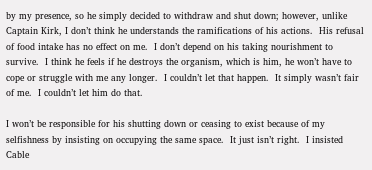by my presence, so he simply decided to withdraw and shut down; however, unlike Captain Kirk, I don’t think he understands the ramifications of his actions.  His refusal of food intake has no effect on me.  I don’t depend on his taking nourishment to survive.  I think he feels if he destroys the organism, which is him, he won’t have to cope or struggle with me any longer.  I couldn’t let that happen.  It simply wasn’t fair of me.  I couldn’t let him do that.

I won’t be responsible for his shutting down or ceasing to exist because of my selfishness by insisting on occupying the same space.  It just isn’t right.  I insisted Cable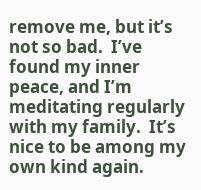remove me, but it’s not so bad.  I’ve found my inner peace, and I’m meditating regularly with my family.  It’s nice to be among my own kind again.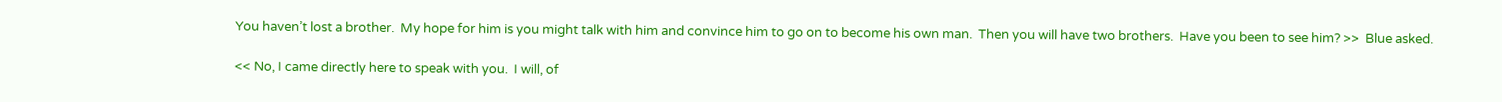You haven’t lost a brother.  My hope for him is you might talk with him and convince him to go on to become his own man.  Then you will have two brothers.  Have you been to see him? >>  Blue asked.

<< No, I came directly here to speak with you.  I will, of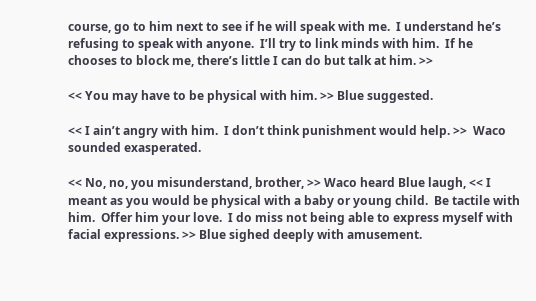course, go to him next to see if he will speak with me.  I understand he’s refusing to speak with anyone.  I’ll try to link minds with him.  If he chooses to block me, there’s little I can do but talk at him. >>

<< You may have to be physical with him. >> Blue suggested.

<< I ain’t angry with him.  I don’t think punishment would help. >>  Waco sounded exasperated.

<< No, no, you misunderstand, brother, >> Waco heard Blue laugh, << I meant as you would be physical with a baby or young child.  Be tactile with him.  Offer him your love.  I do miss not being able to express myself with facial expressions. >> Blue sighed deeply with amusement.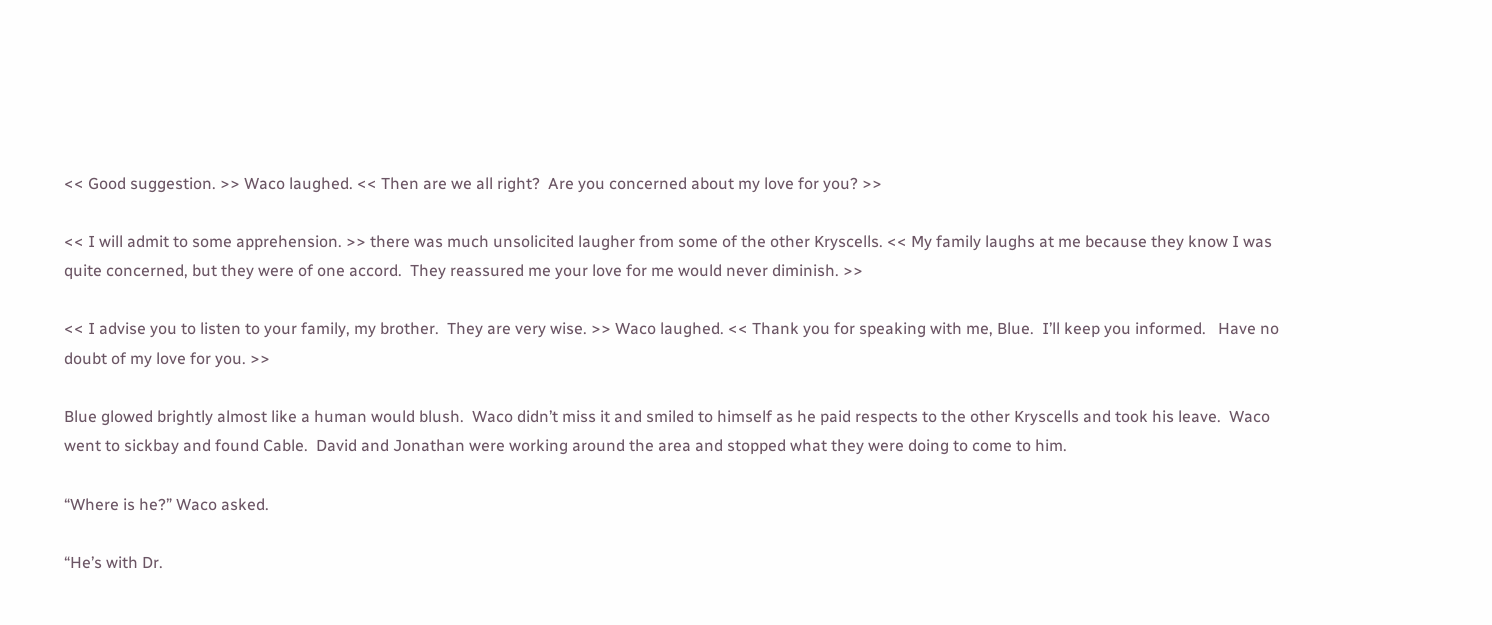<< Good suggestion. >> Waco laughed. << Then are we all right?  Are you concerned about my love for you? >>

<< I will admit to some apprehension. >> there was much unsolicited laugher from some of the other Kryscells. << My family laughs at me because they know I was quite concerned, but they were of one accord.  They reassured me your love for me would never diminish. >>

<< I advise you to listen to your family, my brother.  They are very wise. >> Waco laughed. << Thank you for speaking with me, Blue.  I’ll keep you informed.   Have no doubt of my love for you. >>

Blue glowed brightly almost like a human would blush.  Waco didn’t miss it and smiled to himself as he paid respects to the other Kryscells and took his leave.  Waco went to sickbay and found Cable.  David and Jonathan were working around the area and stopped what they were doing to come to him.

“Where is he?” Waco asked.

“He’s with Dr.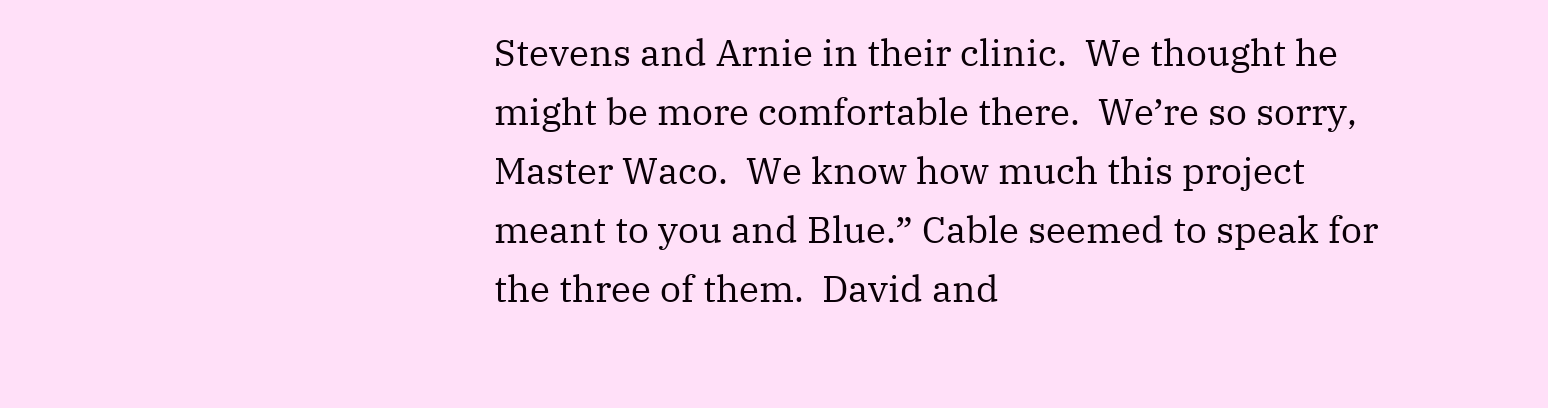Stevens and Arnie in their clinic.  We thought he might be more comfortable there.  We’re so sorry, Master Waco.  We know how much this project meant to you and Blue.” Cable seemed to speak for the three of them.  David and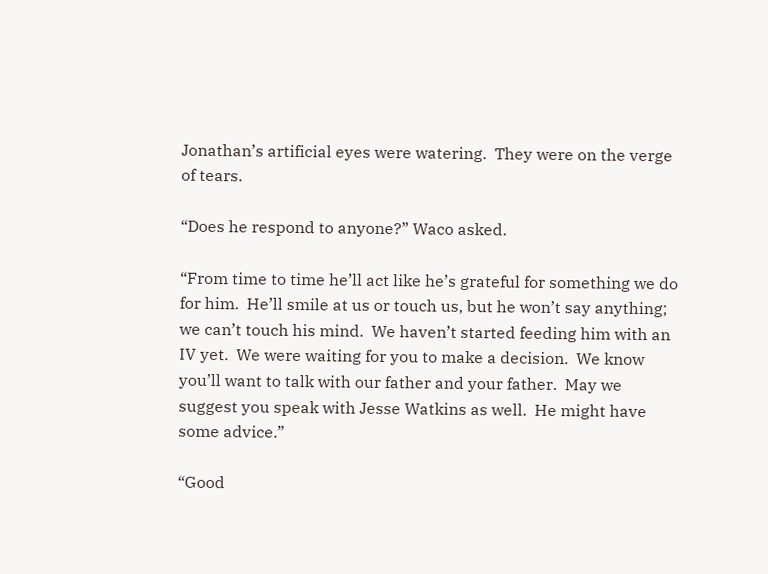Jonathan’s artificial eyes were watering.  They were on the verge of tears.

“Does he respond to anyone?” Waco asked.

“From time to time he’ll act like he’s grateful for something we do for him.  He’ll smile at us or touch us, but he won’t say anything; we can’t touch his mind.  We haven’t started feeding him with an IV yet.  We were waiting for you to make a decision.  We know you’ll want to talk with our father and your father.  May we suggest you speak with Jesse Watkins as well.  He might have some advice.”

“Good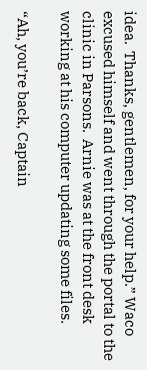idea.  Thanks, gentlemen, for your help.” Waco excused himself and went through the portal to the clinic in Parsons.  Arnie was at the front desk working at his computer updating some files.

“Ah, you’re back, Captain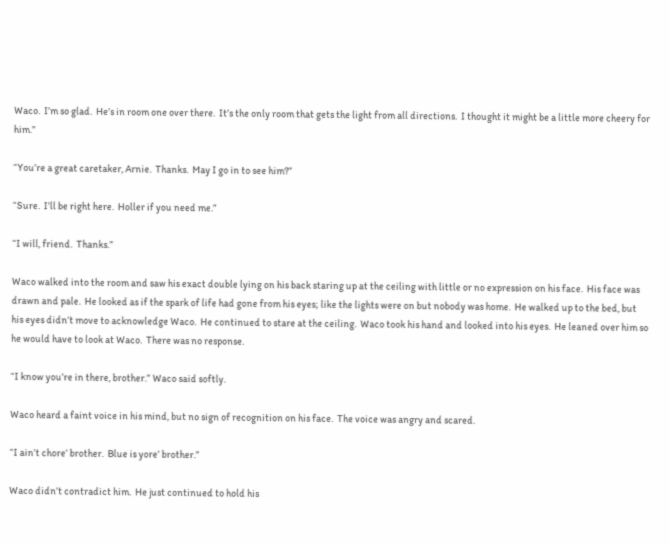Waco.  I’m so glad.  He’s in room one over there.  It’s the only room that gets the light from all directions.  I thought it might be a little more cheery for him.”

“You’re a great caretaker, Arnie.  Thanks.  May I go in to see him?”

“Sure.  I’ll be right here.  Holler if you need me.”

“I will, friend.  Thanks.”

Waco walked into the room and saw his exact double lying on his back staring up at the ceiling with little or no expression on his face.  His face was drawn and pale.  He looked as if the spark of life had gone from his eyes; like the lights were on but nobody was home.  He walked up to the bed, but his eyes didn’t move to acknowledge Waco.  He continued to stare at the ceiling.  Waco took his hand and looked into his eyes.  He leaned over him so he would have to look at Waco.  There was no response.

“I know you’re in there, brother.” Waco said softly.

Waco heard a faint voice in his mind, but no sign of recognition on his face.  The voice was angry and scared.

“I ain’t chore’ brother.  Blue is yore’ brother.”

Waco didn’t contradict him.  He just continued to hold his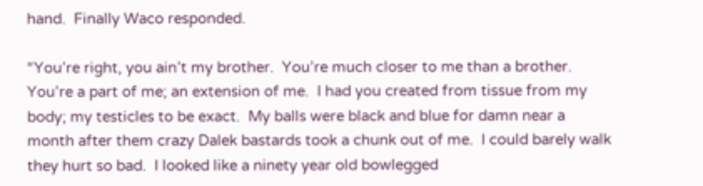hand.  Finally Waco responded.

“You’re right, you ain’t my brother.  You’re much closer to me than a brother.  You’re a part of me; an extension of me.  I had you created from tissue from my body; my testicles to be exact.  My balls were black and blue for damn near a month after them crazy Dalek bastards took a chunk out of me.  I could barely walk they hurt so bad.  I looked like a ninety year old bowlegged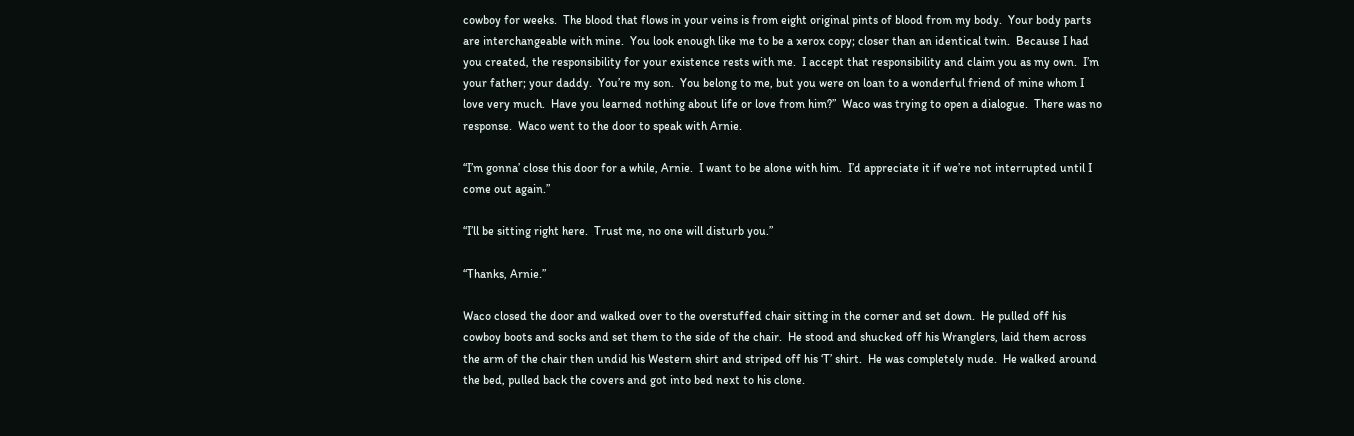cowboy for weeks.  The blood that flows in your veins is from eight original pints of blood from my body.  Your body parts are interchangeable with mine.  You look enough like me to be a xerox copy; closer than an identical twin.  Because I had you created, the responsibility for your existence rests with me.  I accept that responsibility and claim you as my own.  I’m your father; your daddy.  You’re my son.  You belong to me, but you were on loan to a wonderful friend of mine whom I love very much.  Have you learned nothing about life or love from him?”  Waco was trying to open a dialogue.  There was no response.  Waco went to the door to speak with Arnie.

“I’m gonna’ close this door for a while, Arnie.  I want to be alone with him.  I’d appreciate it if we’re not interrupted until I come out again.”

“I’ll be sitting right here.  Trust me, no one will disturb you.”

“Thanks, Arnie.”

Waco closed the door and walked over to the overstuffed chair sitting in the corner and set down.  He pulled off his cowboy boots and socks and set them to the side of the chair.  He stood and shucked off his Wranglers, laid them across the arm of the chair then undid his Western shirt and striped off his ‘T’ shirt.  He was completely nude.  He walked around the bed, pulled back the covers and got into bed next to his clone.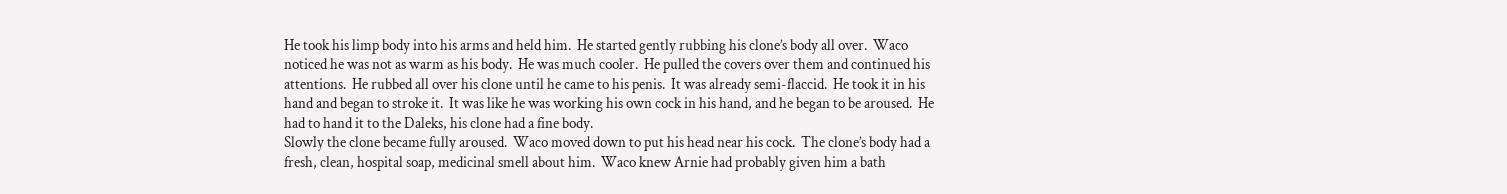He took his limp body into his arms and held him.  He started gently rubbing his clone’s body all over.  Waco noticed he was not as warm as his body.  He was much cooler.  He pulled the covers over them and continued his attentions.  He rubbed all over his clone until he came to his penis.  It was already semi-flaccid.  He took it in his hand and began to stroke it.  It was like he was working his own cock in his hand, and he began to be aroused.  He had to hand it to the Daleks, his clone had a fine body.
Slowly the clone became fully aroused.  Waco moved down to put his head near his cock.  The clone’s body had a fresh, clean, hospital soap, medicinal smell about him.  Waco knew Arnie had probably given him a bath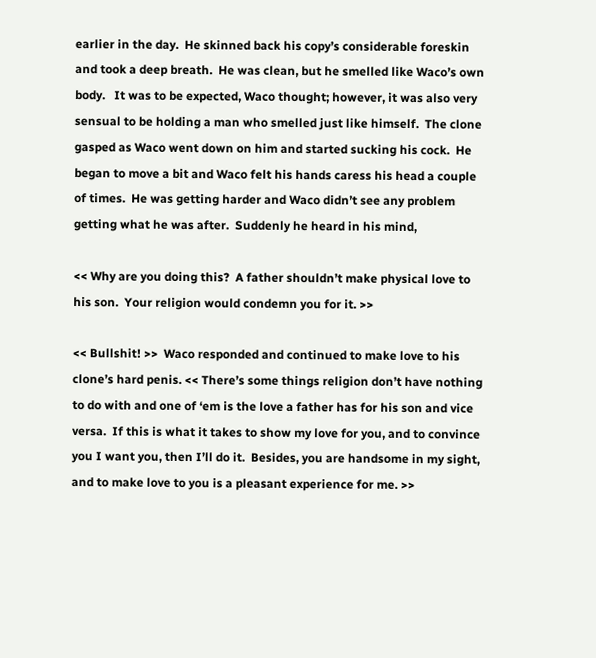earlier in the day.  He skinned back his copy’s considerable foreskin and took a deep breath.  He was clean, but he smelled like Waco’s own body.   It was to be expected, Waco thought; however, it was also very sensual to be holding a man who smelled just like himself.  The clone gasped as Waco went down on him and started sucking his cock.  He began to move a bit and Waco felt his hands caress his head a couple of times.  He was getting harder and Waco didn’t see any problem getting what he was after.  Suddenly he heard in his mind,

<< Why are you doing this?  A father shouldn’t make physical love to his son.  Your religion would condemn you for it. >>

<< Bullshit! >>  Waco responded and continued to make love to his clone’s hard penis. << There’s some things religion don’t have nothing to do with and one of ‘em is the love a father has for his son and vice versa.  If this is what it takes to show my love for you, and to convince you I want you, then I’ll do it.  Besides, you are handsome in my sight, and to make love to you is a pleasant experience for me. >>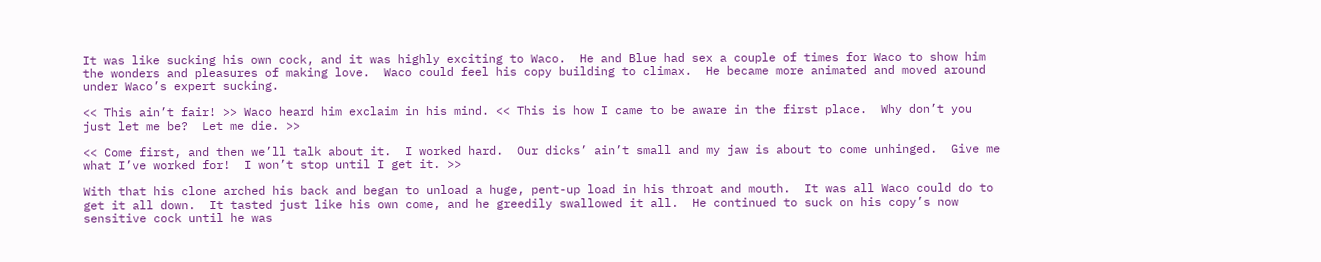It was like sucking his own cock, and it was highly exciting to Waco.  He and Blue had sex a couple of times for Waco to show him the wonders and pleasures of making love.  Waco could feel his copy building to climax.  He became more animated and moved around under Waco’s expert sucking.

<< This ain’t fair! >> Waco heard him exclaim in his mind. << This is how I came to be aware in the first place.  Why don’t you just let me be?  Let me die. >>

<< Come first, and then we’ll talk about it.  I worked hard.  Our dicks’ ain’t small and my jaw is about to come unhinged.  Give me what I’ve worked for!  I won’t stop until I get it. >>

With that his clone arched his back and began to unload a huge, pent-up load in his throat and mouth.  It was all Waco could do to get it all down.  It tasted just like his own come, and he greedily swallowed it all.  He continued to suck on his copy’s now sensitive cock until he was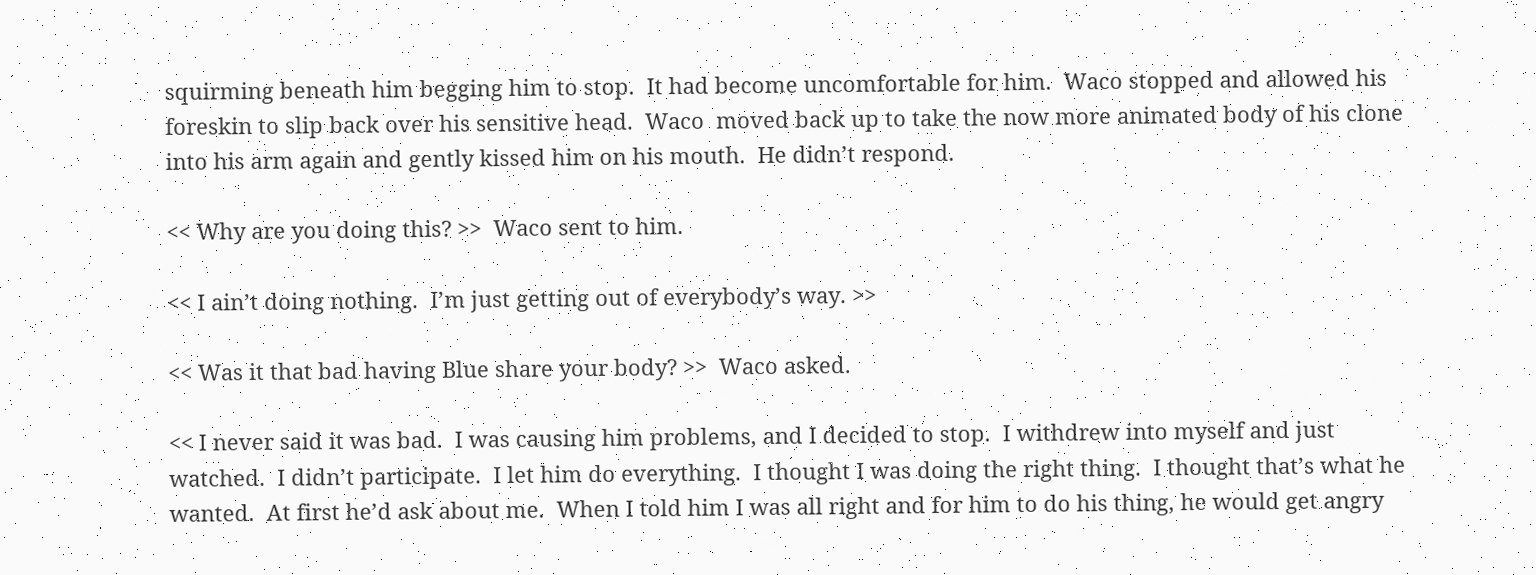squirming beneath him begging him to stop.  It had become uncomfortable for him.  Waco stopped and allowed his foreskin to slip back over his sensitive head.  Waco  moved back up to take the now more animated body of his clone into his arm again and gently kissed him on his mouth.  He didn’t respond.

<< Why are you doing this? >>  Waco sent to him.

<< I ain’t doing nothing.  I’m just getting out of everybody’s way. >>

<< Was it that bad having Blue share your body? >>  Waco asked.

<< I never said it was bad.  I was causing him problems, and I decided to stop.  I withdrew into myself and just watched.  I didn’t participate.  I let him do everything.  I thought I was doing the right thing.  I thought that’s what he wanted.  At first he’d ask about me.  When I told him I was all right and for him to do his thing, he would get angry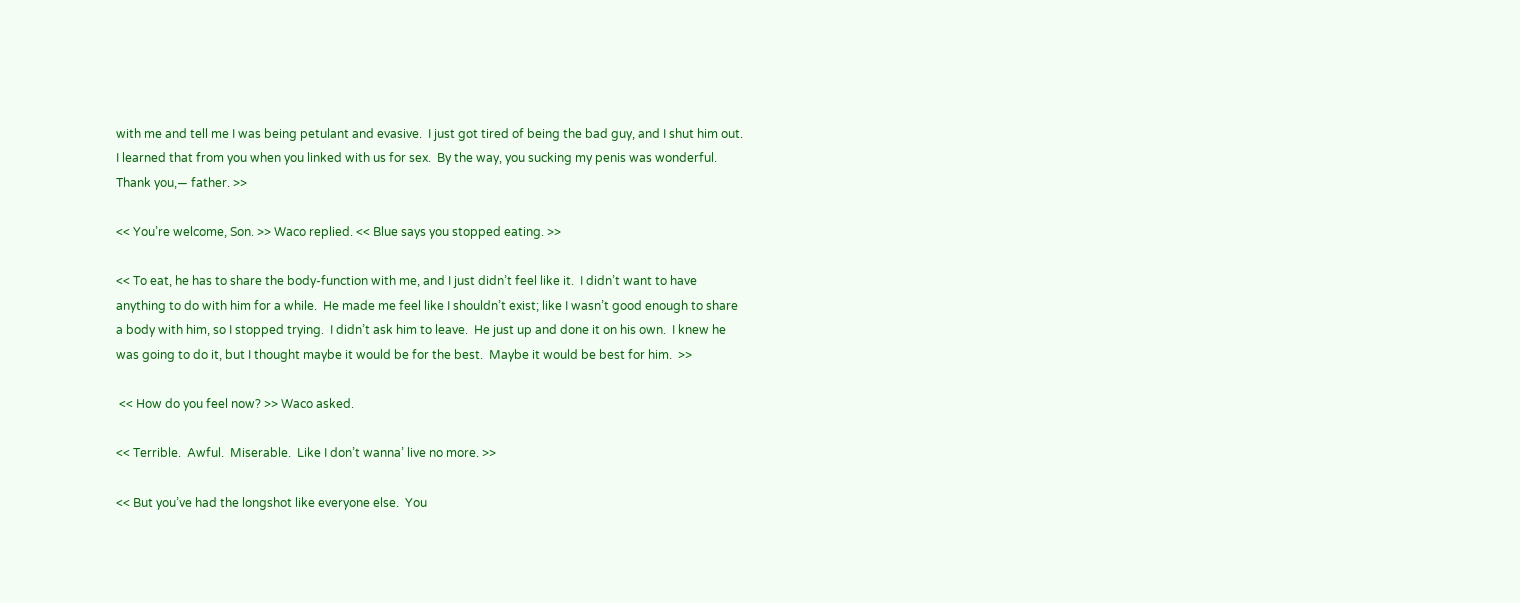with me and tell me I was being petulant and evasive.  I just got tired of being the bad guy, and I shut him out.  I learned that from you when you linked with us for sex.  By the way, you sucking my penis was wonderful.  Thank you,— father. >>

<< You’re welcome, Son. >> Waco replied. << Blue says you stopped eating. >>

<< To eat, he has to share the body-function with me, and I just didn’t feel like it.  I didn’t want to have anything to do with him for a while.  He made me feel like I shouldn’t exist; like I wasn’t good enough to share a body with him, so I stopped trying.  I didn’t ask him to leave.  He just up and done it on his own.  I knew he was going to do it, but I thought maybe it would be for the best.  Maybe it would be best for him.  >>

 << How do you feel now? >> Waco asked.

<< Terrible.  Awful.  Miserable.  Like I don’t wanna’ live no more. >>

<< But you’ve had the longshot like everyone else.  You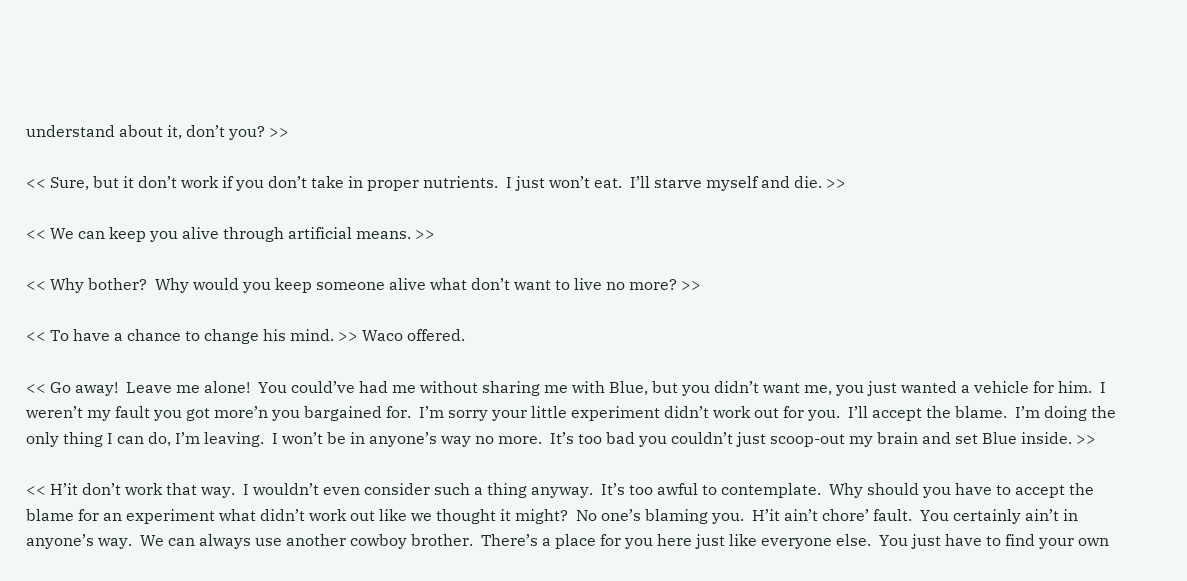understand about it, don’t you? >>

<< Sure, but it don’t work if you don’t take in proper nutrients.  I just won’t eat.  I’ll starve myself and die. >>

<< We can keep you alive through artificial means. >>

<< Why bother?  Why would you keep someone alive what don’t want to live no more? >>

<< To have a chance to change his mind. >> Waco offered.

<< Go away!  Leave me alone!  You could’ve had me without sharing me with Blue, but you didn’t want me, you just wanted a vehicle for him.  I weren’t my fault you got more’n you bargained for.  I’m sorry your little experiment didn’t work out for you.  I’ll accept the blame.  I’m doing the only thing I can do, I’m leaving.  I won’t be in anyone’s way no more.  It’s too bad you couldn’t just scoop-out my brain and set Blue inside. >>

<< H’it don’t work that way.  I wouldn’t even consider such a thing anyway.  It’s too awful to contemplate.  Why should you have to accept the blame for an experiment what didn’t work out like we thought it might?  No one’s blaming you.  H’it ain’t chore’ fault.  You certainly ain’t in anyone’s way.  We can always use another cowboy brother.  There’s a place for you here just like everyone else.  You just have to find your own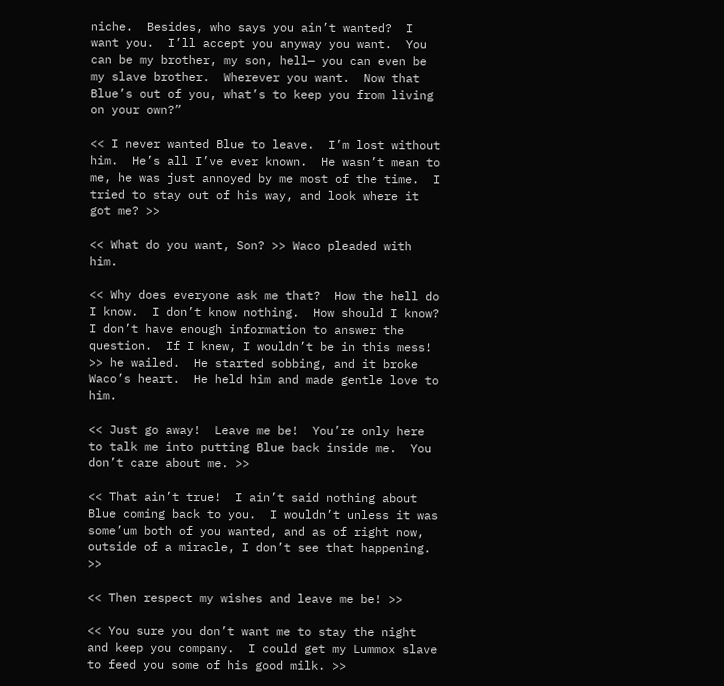niche.  Besides, who says you ain’t wanted?  I want you.  I’ll accept you anyway you want.  You can be my brother, my son, hell— you can even be my slave brother.  Wherever you want.  Now that Blue’s out of you, what’s to keep you from living on your own?”

<< I never wanted Blue to leave.  I’m lost without him.  He’s all I’ve ever known.  He wasn’t mean to me, he was just annoyed by me most of the time.  I tried to stay out of his way, and look where it got me? >>

<< What do you want, Son? >> Waco pleaded with him.

<< Why does everyone ask me that?  How the hell do I know.  I don’t know nothing.  How should I know?  I don’t have enough information to answer the question.  If I knew, I wouldn’t be in this mess! >> he wailed.  He started sobbing, and it broke Waco’s heart.  He held him and made gentle love to him.

<< Just go away!  Leave me be!  You’re only here to talk me into putting Blue back inside me.  You don’t care about me. >>

<< That ain’t true!  I ain’t said nothing about Blue coming back to you.  I wouldn’t unless it was some’um both of you wanted, and as of right now, outside of a miracle, I don’t see that happening. >>

<< Then respect my wishes and leave me be! >>

<< You sure you don’t want me to stay the night and keep you company.  I could get my Lummox slave to feed you some of his good milk. >>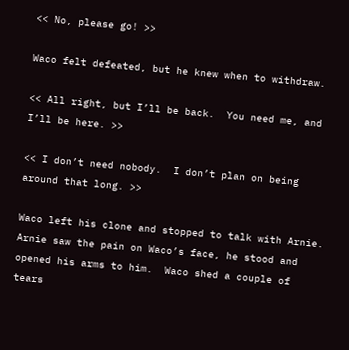<< No, please go! >>

Waco felt defeated, but he knew when to withdraw.

<< All right, but I’ll be back.  You need me, and I’ll be here. >>

<< I don’t need nobody.  I don’t plan on being around that long. >>

Waco left his clone and stopped to talk with Arnie.  Arnie saw the pain on Waco’s face, he stood and opened his arms to him.  Waco shed a couple of tears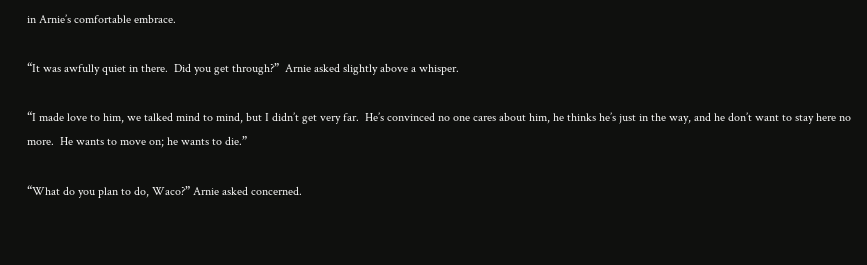in Arnie’s comfortable embrace.

“It was awfully quiet in there.  Did you get through?”  Arnie asked slightly above a whisper.

“I made love to him, we talked mind to mind, but I didn’t get very far.  He’s convinced no one cares about him, he thinks he’s just in the way, and he don’t want to stay here no more.  He wants to move on; he wants to die.”

“What do you plan to do, Waco?” Arnie asked concerned.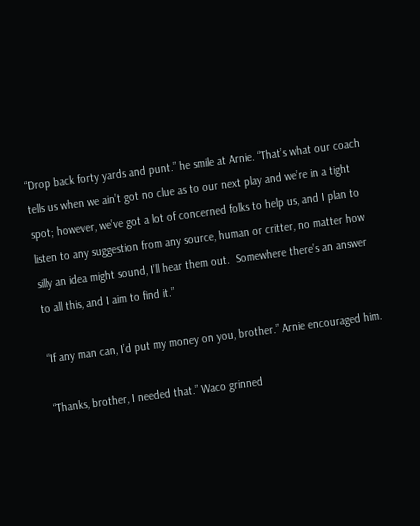“Drop back forty yards and punt.” he smile at Arnie. “That’s what our coach tells us when we ain’t got no clue as to our next play and we’re in a tight spot; however, we’ve got a lot of concerned folks to help us, and I plan to listen to any suggestion from any source, human or critter, no matter how silly an idea might sound, I’ll hear them out.  Somewhere there’s an answer to all this, and I aim to find it.”

“If any man can, I’d put my money on you, brother.” Arnie encouraged him.

“Thanks, brother, I needed that.” Waco grinned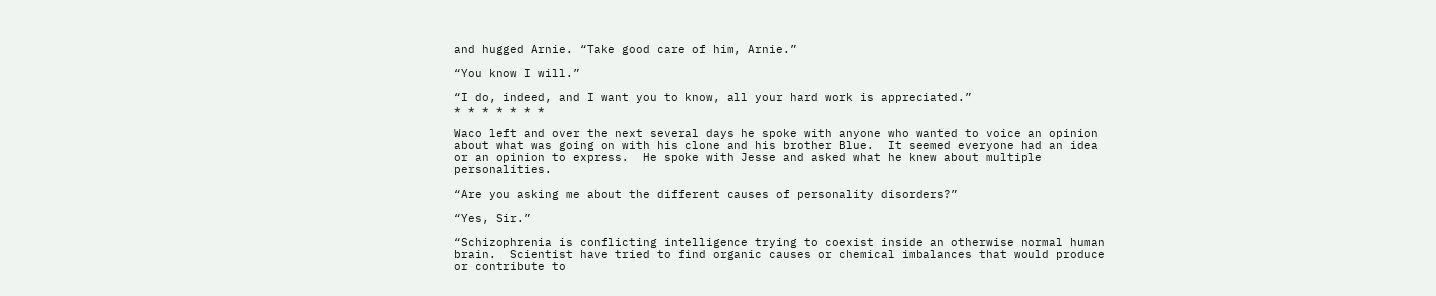and hugged Arnie. “Take good care of him, Arnie.”

“You know I will.”

“I do, indeed, and I want you to know, all your hard work is appreciated.”
* * * * * * *

Waco left and over the next several days he spoke with anyone who wanted to voice an opinion about what was going on with his clone and his brother Blue.  It seemed everyone had an idea or an opinion to express.  He spoke with Jesse and asked what he knew about multiple personalities.

“Are you asking me about the different causes of personality disorders?”

“Yes, Sir.”

“Schizophrenia is conflicting intelligence trying to coexist inside an otherwise normal human brain.  Scientist have tried to find organic causes or chemical imbalances that would produce or contribute to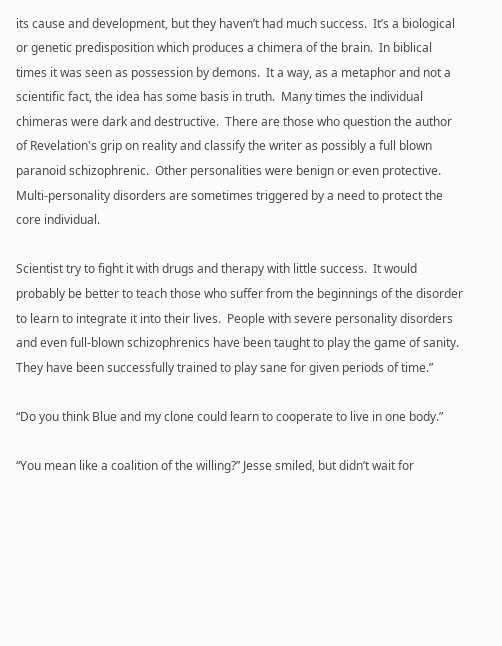its cause and development, but they haven’t had much success.  It’s a biological or genetic predisposition which produces a chimera of the brain.  In biblical times it was seen as possession by demons.  It a way, as a metaphor and not a scientific fact, the idea has some basis in truth.  Many times the individual chimeras were dark and destructive.  There are those who question the author of Revelation's grip on reality and classify the writer as possibly a full blown paranoid schizophrenic.  Other personalities were benign or even protective.  Multi-personality disorders are sometimes triggered by a need to protect the core individual.

Scientist try to fight it with drugs and therapy with little success.  It would probably be better to teach those who suffer from the beginnings of the disorder to learn to integrate it into their lives.  People with severe personality disorders and even full-blown schizophrenics have been taught to play the game of sanity.  They have been successfully trained to play sane for given periods of time.”

“Do you think Blue and my clone could learn to cooperate to live in one body.”

“You mean like a coalition of the willing?” Jesse smiled, but didn’t wait for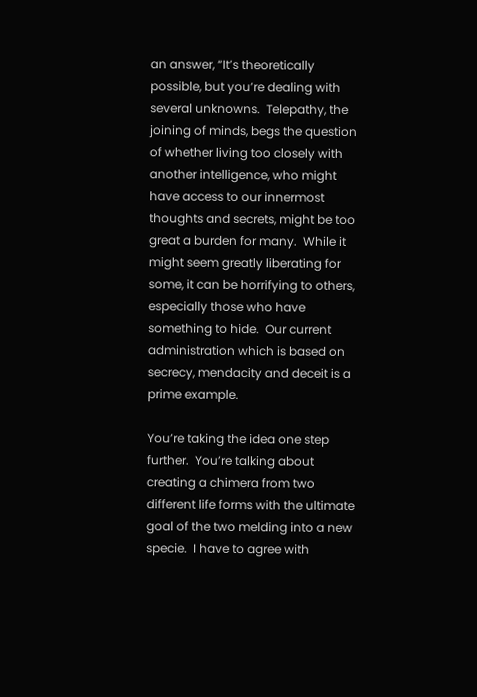an answer, “It’s theoretically possible, but you’re dealing with several unknowns.  Telepathy, the joining of minds, begs the question of whether living too closely with another intelligence, who might have access to our innermost thoughts and secrets, might be too great a burden for many.  While it might seem greatly liberating for some, it can be horrifying to others, especially those who have something to hide.  Our current administration which is based on secrecy, mendacity and deceit is a prime example.

You’re taking the idea one step further.  You’re talking about creating a chimera from two different life forms with the ultimate goal of the two melding into a new specie.  I have to agree with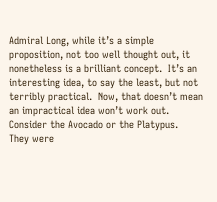Admiral Long, while it’s a simple proposition, not too well thought out, it nonetheless is a brilliant concept.  It’s an interesting idea, to say the least, but not terribly practical.  Now, that doesn’t mean an impractical idea won’t work out.  Consider the Avocado or the Platypus.  They were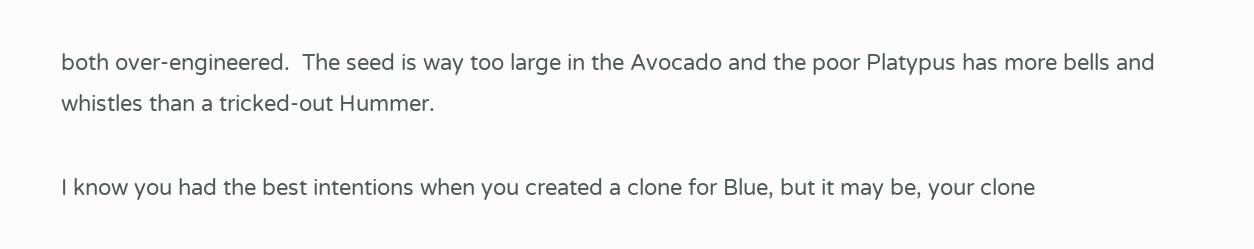both over-engineered.  The seed is way too large in the Avocado and the poor Platypus has more bells and whistles than a tricked-out Hummer.

I know you had the best intentions when you created a clone for Blue, but it may be, your clone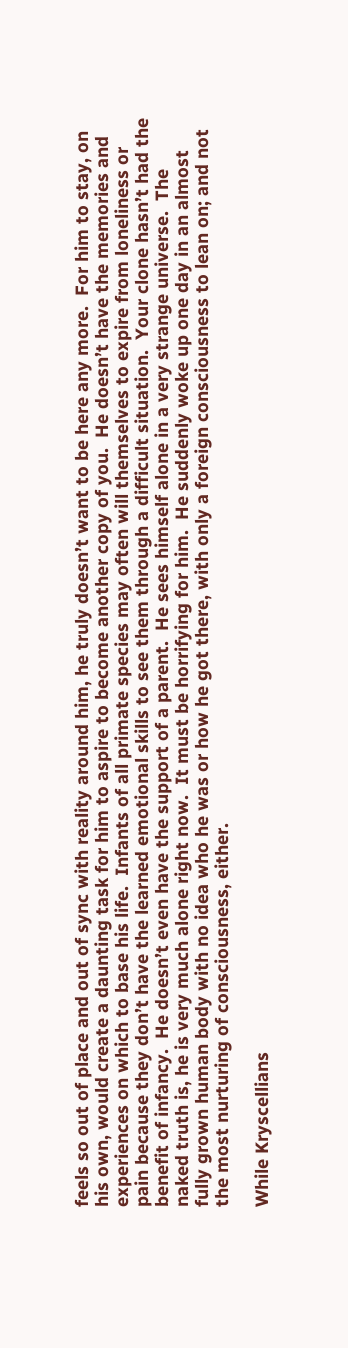feels so out of place and out of sync with reality around him, he truly doesn’t want to be here any more.  For him to stay, on his own, would create a daunting task for him to aspire to become another copy of you.  He doesn’t have the memories and experiences on which to base his life.  Infants of all primate species may often will themselves to expire from loneliness or pain because they don’t have the learned emotional skills to see them through a difficult situation.  Your clone hasn’t had the benefit of infancy.  He doesn’t even have the support of a parent.  He sees himself alone in a very strange universe.  The naked truth is, he is very much alone right now.  It must be horrifying for him.  He suddenly woke up one day in an almost fully grown human body with no idea who he was or how he got there, with only a foreign consciousness to lean on; and not the most nurturing of consciousness, either.

While Kryscellians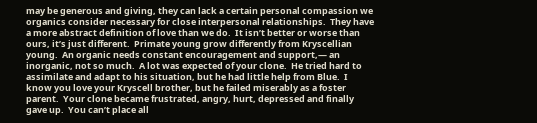may be generous and giving, they can lack a certain personal compassion we organics consider necessary for close interpersonal relationships.  They have a more abstract definition of love than we do.  It isn’t better or worse than ours, it’s just different.  Primate young grow differently from Kryscellian young.  An organic needs constant encouragement and support,— an inorganic, not so much.  A lot was expected of your clone.  He tried hard to assimilate and adapt to his situation, but he had little help from Blue.  I know you love your Kryscell brother, but he failed miserably as a foster parent.  Your clone became frustrated, angry, hurt, depressed and finally gave up.  You can’t place all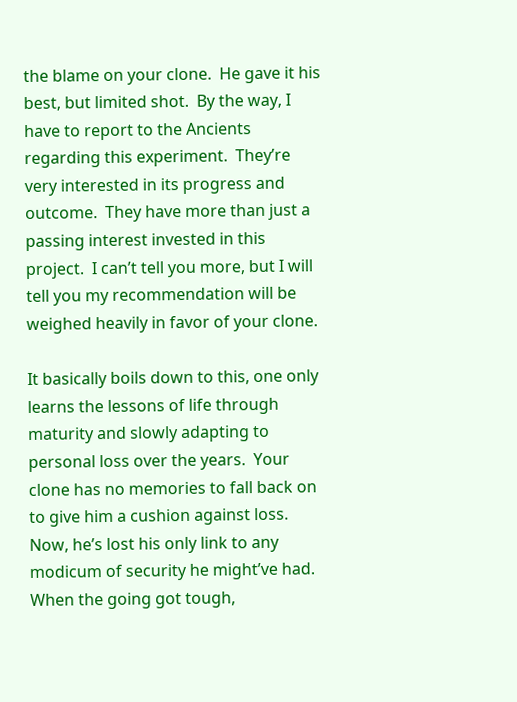the blame on your clone.  He gave it his best, but limited shot.  By the way, I have to report to the Ancients regarding this experiment.  They’re very interested in its progress and outcome.  They have more than just a passing interest invested in this project.  I can’t tell you more, but I will tell you my recommendation will be weighed heavily in favor of your clone.

It basically boils down to this, one only learns the lessons of life through maturity and slowly adapting to personal loss over the years.  Your clone has no memories to fall back on to give him a cushion against loss.  Now, he’s lost his only link to any modicum of security he might’ve had.  When the going got tough,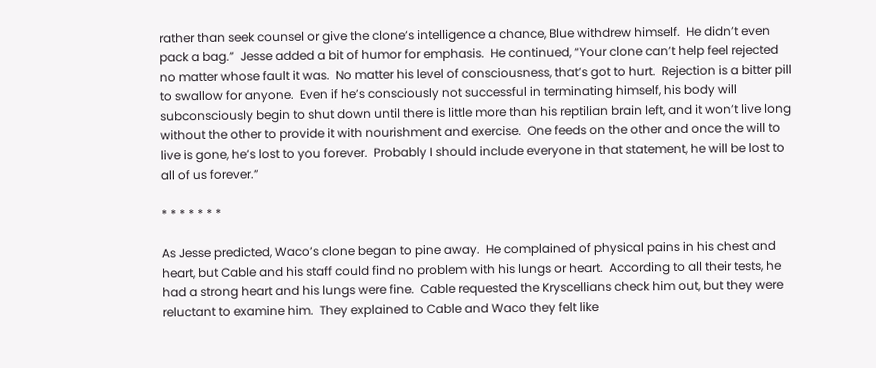rather than seek counsel or give the clone’s intelligence a chance, Blue withdrew himself.  He didn’t even pack a bag.”  Jesse added a bit of humor for emphasis.  He continued, “Your clone can’t help feel rejected no matter whose fault it was.  No matter his level of consciousness, that’s got to hurt.  Rejection is a bitter pill to swallow for anyone.  Even if he’s consciously not successful in terminating himself, his body will subconsciously begin to shut down until there is little more than his reptilian brain left, and it won’t live long without the other to provide it with nourishment and exercise.  One feeds on the other and once the will to live is gone, he’s lost to you forever.  Probably I should include everyone in that statement, he will be lost to all of us forever.”

* * * * * * *

As Jesse predicted, Waco’s clone began to pine away.  He complained of physical pains in his chest and heart, but Cable and his staff could find no problem with his lungs or heart.  According to all their tests, he had a strong heart and his lungs were fine.  Cable requested the Kryscellians check him out, but they were reluctant to examine him.  They explained to Cable and Waco they felt like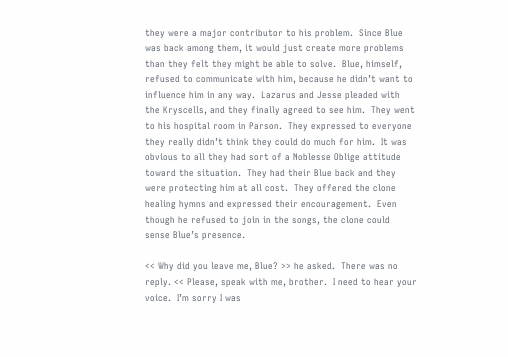they were a major contributor to his problem.  Since Blue was back among them, it would just create more problems than they felt they might be able to solve.  Blue, himself, refused to communicate with him, because he didn’t want to influence him in any way.  Lazarus and Jesse pleaded with the Kryscells, and they finally agreed to see him.  They went to his hospital room in Parson.  They expressed to everyone they really didn’t think they could do much for him.  It was obvious to all they had sort of a Noblesse Oblige attitude toward the situation.  They had their Blue back and they were protecting him at all cost.  They offered the clone healing hymns and expressed their encouragement.  Even though he refused to join in the songs, the clone could sense Blue’s presence.

<< Why did you leave me, Blue? >> he asked.  There was no reply. << Please, speak with me, brother.  I need to hear your voice.  I’m sorry I was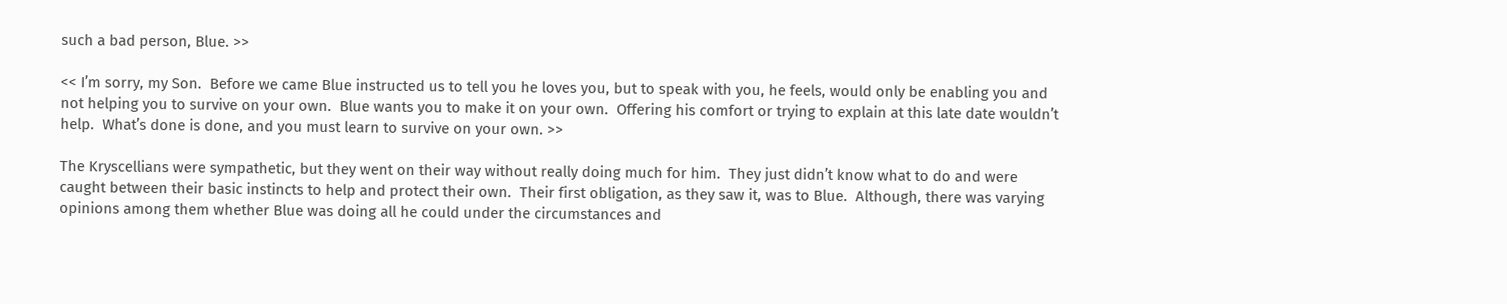such a bad person, Blue. >>

<< I’m sorry, my Son.  Before we came Blue instructed us to tell you he loves you, but to speak with you, he feels, would only be enabling you and not helping you to survive on your own.  Blue wants you to make it on your own.  Offering his comfort or trying to explain at this late date wouldn’t help.  What’s done is done, and you must learn to survive on your own. >>

The Kryscellians were sympathetic, but they went on their way without really doing much for him.  They just didn’t know what to do and were caught between their basic instincts to help and protect their own.  Their first obligation, as they saw it, was to Blue.  Although, there was varying opinions among them whether Blue was doing all he could under the circumstances and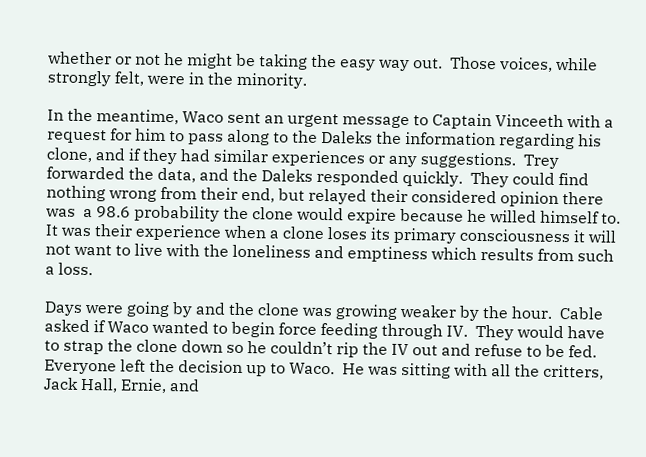whether or not he might be taking the easy way out.  Those voices, while strongly felt, were in the minority.

In the meantime, Waco sent an urgent message to Captain Vinceeth with a request for him to pass along to the Daleks the information regarding his clone, and if they had similar experiences or any suggestions.  Trey forwarded the data, and the Daleks responded quickly.  They could find nothing wrong from their end, but relayed their considered opinion there was  a 98.6 probability the clone would expire because he willed himself to.  It was their experience when a clone loses its primary consciousness it will not want to live with the loneliness and emptiness which results from such a loss.

Days were going by and the clone was growing weaker by the hour.  Cable asked if Waco wanted to begin force feeding through IV.  They would have to strap the clone down so he couldn’t rip the IV out and refuse to be fed.  Everyone left the decision up to Waco.  He was sitting with all the critters, Jack Hall, Ernie, and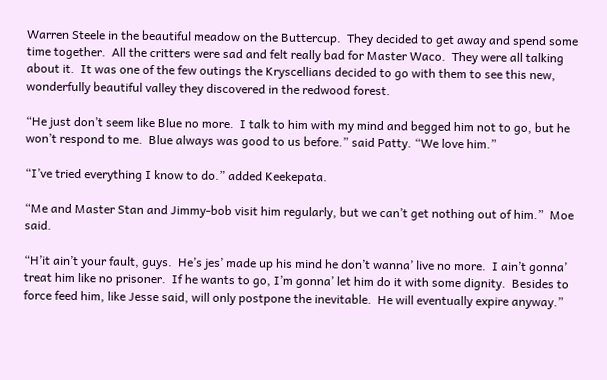Warren Steele in the beautiful meadow on the Buttercup.  They decided to get away and spend some time together.  All the critters were sad and felt really bad for Master Waco.  They were all talking about it.  It was one of the few outings the Kryscellians decided to go with them to see this new, wonderfully beautiful valley they discovered in the redwood forest.

“He just don’t seem like Blue no more.  I talk to him with my mind and begged him not to go, but he won’t respond to me.  Blue always was good to us before.” said Patty. “We love him.”

“I’ve tried everything I know to do.” added Keekepata.

“Me and Master Stan and Jimmy-bob visit him regularly, but we can’t get nothing out of him.”  Moe said.

“H’it ain’t your fault, guys.  He’s jes’ made up his mind he don’t wanna’ live no more.  I ain’t gonna’ treat him like no prisoner.  If he wants to go, I’m gonna’ let him do it with some dignity.  Besides to force feed him, like Jesse said, will only postpone the inevitable.  He will eventually expire anyway.”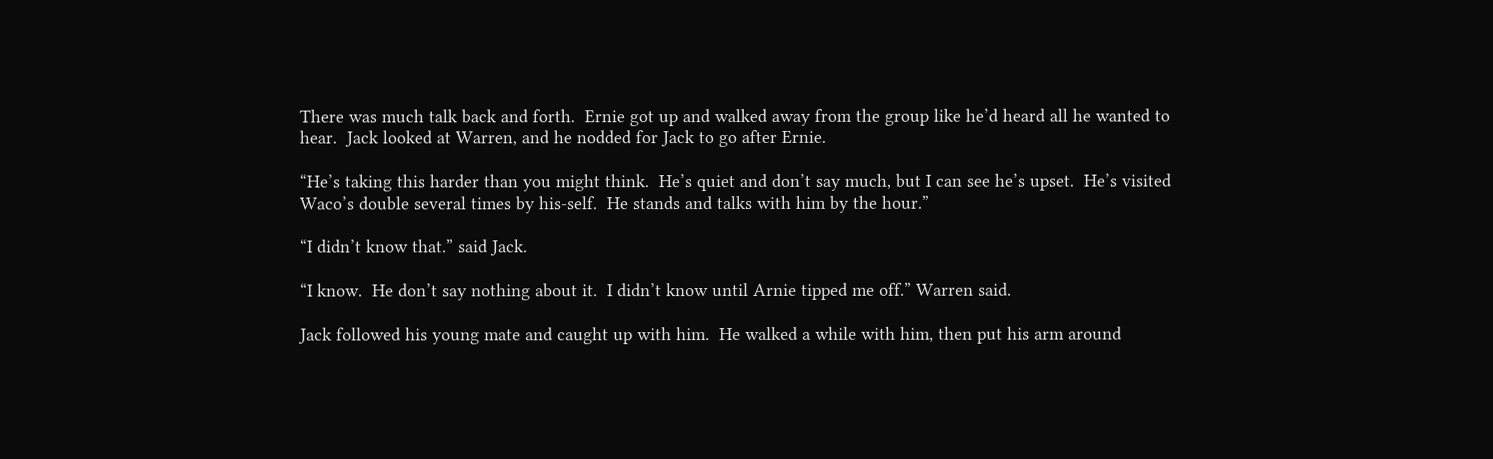There was much talk back and forth.  Ernie got up and walked away from the group like he’d heard all he wanted to hear.  Jack looked at Warren, and he nodded for Jack to go after Ernie.

“He’s taking this harder than you might think.  He’s quiet and don’t say much, but I can see he’s upset.  He’s visited Waco’s double several times by his-self.  He stands and talks with him by the hour.”

“I didn’t know that.” said Jack.

“I know.  He don’t say nothing about it.  I didn’t know until Arnie tipped me off.” Warren said.

Jack followed his young mate and caught up with him.  He walked a while with him, then put his arm around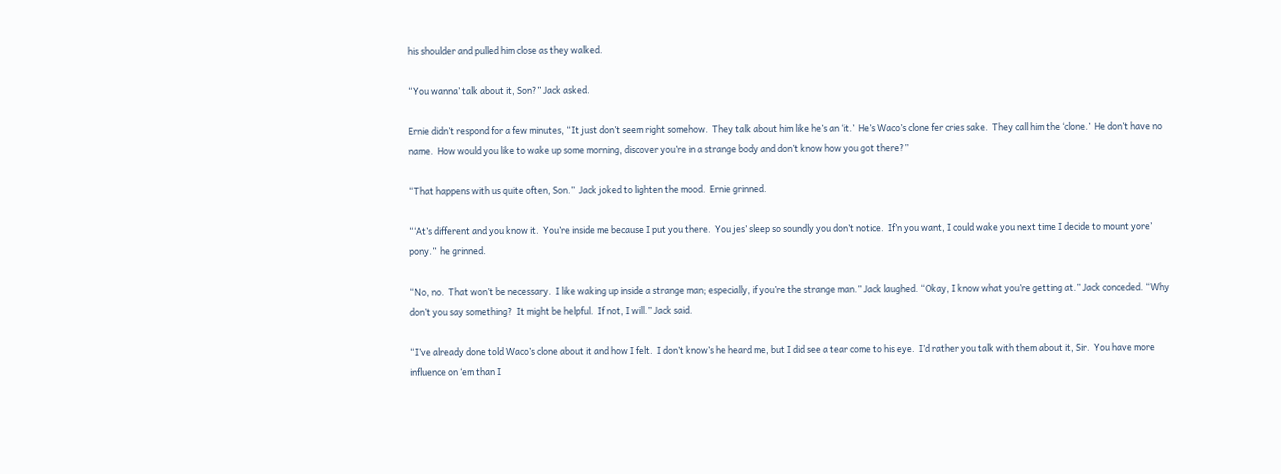his shoulder and pulled him close as they walked.

“You wanna’ talk about it, Son?” Jack asked.

Ernie didn’t respond for a few minutes, “It just don’t seem right somehow.  They talk about him like he’s an ‘it.’  He’s Waco’s clone fer cries sake.  They call him the ‘clone.’  He don’t have no name.  How would you like to wake up some morning, discover you’re in a strange body and don’t know how you got there?”

“That happens with us quite often, Son.”  Jack joked to lighten the mood.  Ernie grinned.

“‘At’s different and you know it.  You’re inside me because I put you there.  You jes’ sleep so soundly you don’t notice.  If’n you want, I could wake you next time I decide to mount yore’ pony.”  he grinned.

“No, no.  That won’t be necessary.  I like waking up inside a strange man; especially, if you’re the strange man.” Jack laughed. “Okay, I know what you’re getting at.” Jack conceded. “Why don’t you say something?  It might be helpful.  If not, I will.” Jack said.

“I’ve already done told Waco’s clone about it and how I felt.  I don’t know’s he heard me, but I did see a tear come to his eye.  I’d rather you talk with them about it, Sir.  You have more influence on ‘em than I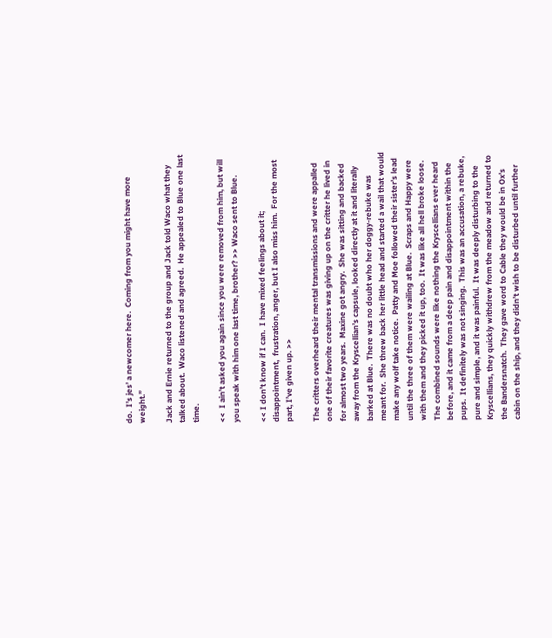do.  I’s jes’ a newcomer here.  Coming from you might have more weight.”

Jack and Ernie returned to the group and Jack told Waco what they talked about.  Waco listened and agreed.  He appealed to Blue one last time.

<<  I ain’t asked you again since you were removed from him, but will you speak with him one last time, brother? >> Waco sent to Blue.

<< I don’t know if I can.  I have mixed feelings about it; disappointment,  frustration, anger, but I also miss him.  For the most part, I’ve given up. >>

The critters overheard their mental transmissions and were appalled one of their favorite creatures was giving up on the critter he lived in for almost two years.  Maxine got angry.  She was sitting and backed away from the Kryscellian’s capsule, looked directly at it and literally barked at Blue.  There was no doubt who her doggy-rebuke was meant for.  She threw back her little head and started a wail that would make any wolf take notice.  Patty and Moe followed their sister’s lead until the three of them were wailing at Blue.  Scraps and Happy were with them and they picked it up, too.  It was like all hell broke loose.  The combined sounds were like nothing the Kryscellians ever heard before, and it came from a deep pain and disappointment within the pups.  It definitely was not singing.  This was an accusation, a rebuke, pure and simple, and it was painful.  It was deeply disturbing to the Kryscellians, they quickly withdrew from the meadow and returned to the Bandersnatch.  They gave word to Cable they would be in Ox’s cabin on the ship, and they didn’t wish to be disturbed until further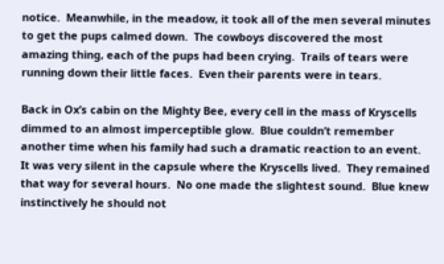notice.  Meanwhile, in the meadow, it took all of the men several minutes to get the pups calmed down.  The cowboys discovered the most amazing thing, each of the pups had been crying.  Trails of tears were running down their little faces.  Even their parents were in tears.

Back in Ox’s cabin on the Mighty Bee, every cell in the mass of Kryscells dimmed to an almost imperceptible glow.  Blue couldn’t remember another time when his family had such a dramatic reaction to an event.  It was very silent in the capsule where the Kryscells lived.  They remained that way for several hours.  No one made the slightest sound.  Blue knew instinctively he should not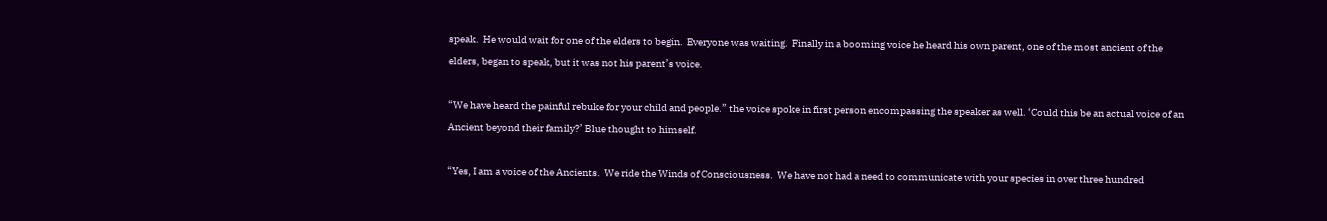speak.  He would wait for one of the elders to begin.  Everyone was waiting.  Finally in a booming voice he heard his own parent, one of the most ancient of the elders, began to speak, but it was not his parent’s voice.

“We have heard the painful rebuke for your child and people.” the voice spoke in first person encompassing the speaker as well. ‘Could this be an actual voice of an Ancient beyond their family?’ Blue thought to himself.

“Yes, I am a voice of the Ancients.  We ride the Winds of Consciousness.  We have not had a need to communicate with your species in over three hundred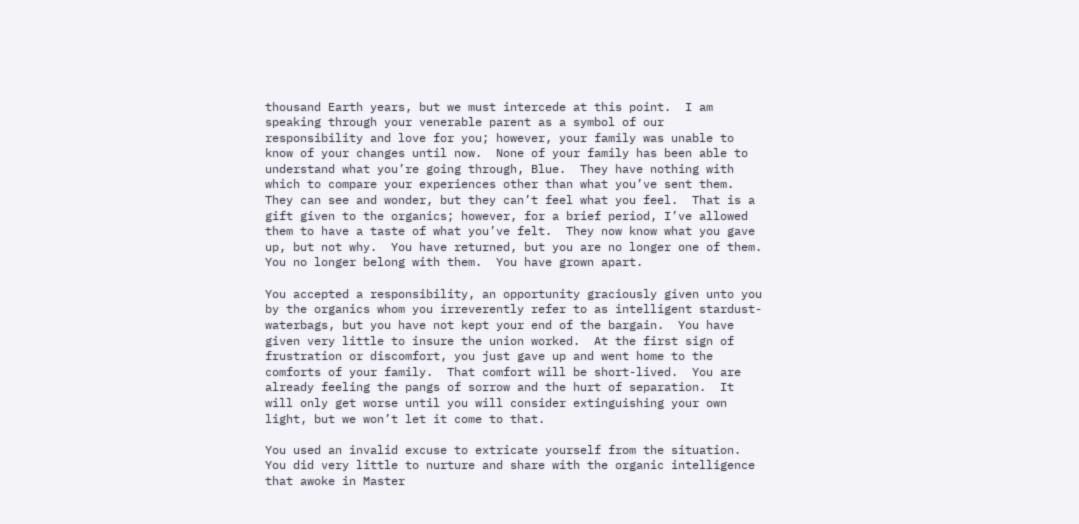thousand Earth years, but we must intercede at this point.  I am speaking through your venerable parent as a symbol of our responsibility and love for you; however, your family was unable to know of your changes until now.  None of your family has been able to understand what you’re going through, Blue.  They have nothing with which to compare your experiences other than what you’ve sent them.  They can see and wonder, but they can’t feel what you feel.  That is a gift given to the organics; however, for a brief period, I’ve allowed them to have a taste of what you’ve felt.  They now know what you gave up, but not why.  You have returned, but you are no longer one of them.  You no longer belong with them.  You have grown apart.

You accepted a responsibility, an opportunity graciously given unto you by the organics whom you irreverently refer to as intelligent stardust-waterbags, but you have not kept your end of the bargain.  You have given very little to insure the union worked.  At the first sign of frustration or discomfort, you just gave up and went home to the comforts of your family.  That comfort will be short-lived.  You are already feeling the pangs of sorrow and the hurt of separation.  It will only get worse until you will consider extinguishing your own light, but we won’t let it come to that.

You used an invalid excuse to extricate yourself from the situation.  You did very little to nurture and share with the organic intelligence that awoke in Master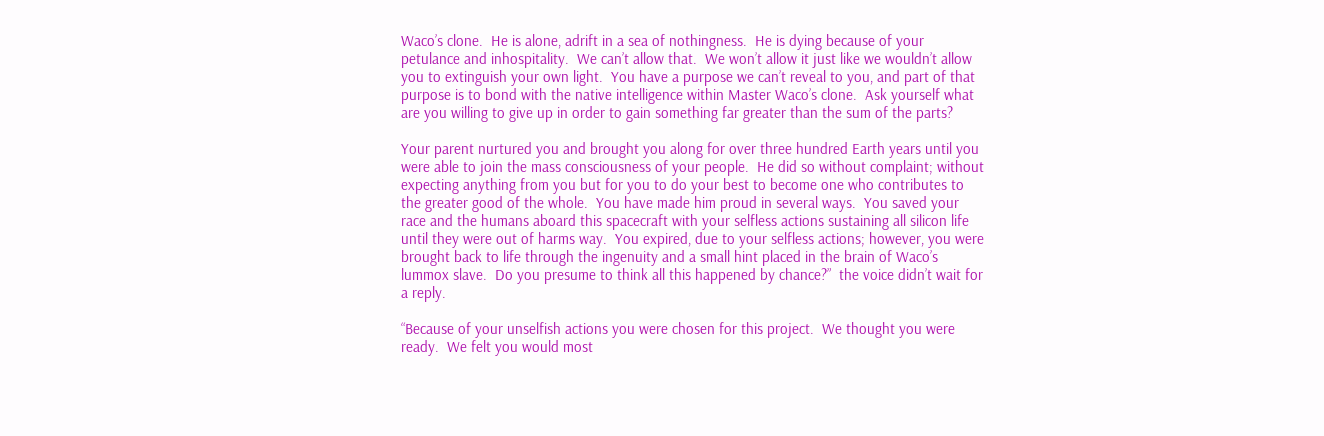Waco’s clone.  He is alone, adrift in a sea of nothingness.  He is dying because of your petulance and inhospitality.  We can’t allow that.  We won’t allow it just like we wouldn’t allow you to extinguish your own light.  You have a purpose we can’t reveal to you, and part of that purpose is to bond with the native intelligence within Master Waco’s clone.  Ask yourself what are you willing to give up in order to gain something far greater than the sum of the parts?

Your parent nurtured you and brought you along for over three hundred Earth years until you were able to join the mass consciousness of your people.  He did so without complaint; without expecting anything from you but for you to do your best to become one who contributes to the greater good of the whole.  You have made him proud in several ways.  You saved your race and the humans aboard this spacecraft with your selfless actions sustaining all silicon life until they were out of harms way.  You expired, due to your selfless actions; however, you were brought back to life through the ingenuity and a small hint placed in the brain of Waco’s lummox slave.  Do you presume to think all this happened by chance?”  the voice didn’t wait for a reply.

“Because of your unselfish actions you were chosen for this project.  We thought you were ready.  We felt you would most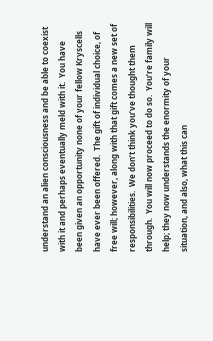understand an alien consciousness and be able to coexist with it and perhaps eventually meld with it.  You have been given an opportunity none of your fellow Kryscells have ever been offered.  The gift of individual choice, of free will; however, along with that gift comes a new set of responsibilities.  We don’t think you’ve thought them through.  You will now proceed to do so.  You’re family will help; they now understands the enormity of your situation, and also, what this can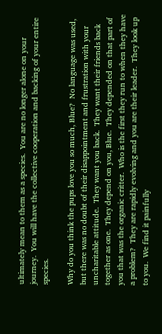ultimately mean to them as a species.  You are no longer alone on your journey.  You will have the collective cooperation and backing of your entire species.

Why do you think the pups love you so much, Blue?  No language was used, but there was no doubt of their disappointment and frustration with your uncharitable attitude.  They want you back.  They want their friends back together as one.  They depend on you, Blue.  They depended on that part of you that was the organic critter.  Who is the first they run to when they have a problem?  They are rapidly evolving and you are their leader.  They look up to you.  We find it painfully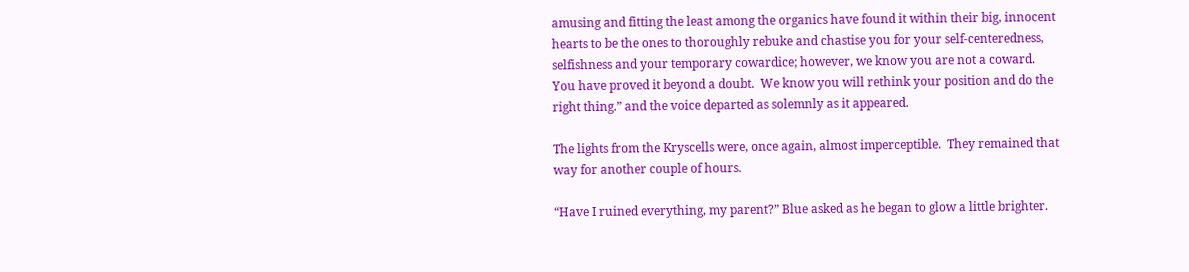amusing and fitting the least among the organics have found it within their big, innocent hearts to be the ones to thoroughly rebuke and chastise you for your self-centeredness, selfishness and your temporary cowardice; however, we know you are not a coward.  You have proved it beyond a doubt.  We know you will rethink your position and do the right thing.” and the voice departed as solemnly as it appeared.

The lights from the Kryscells were, once again, almost imperceptible.  They remained that way for another couple of hours.

“Have I ruined everything, my parent?” Blue asked as he began to glow a little brighter.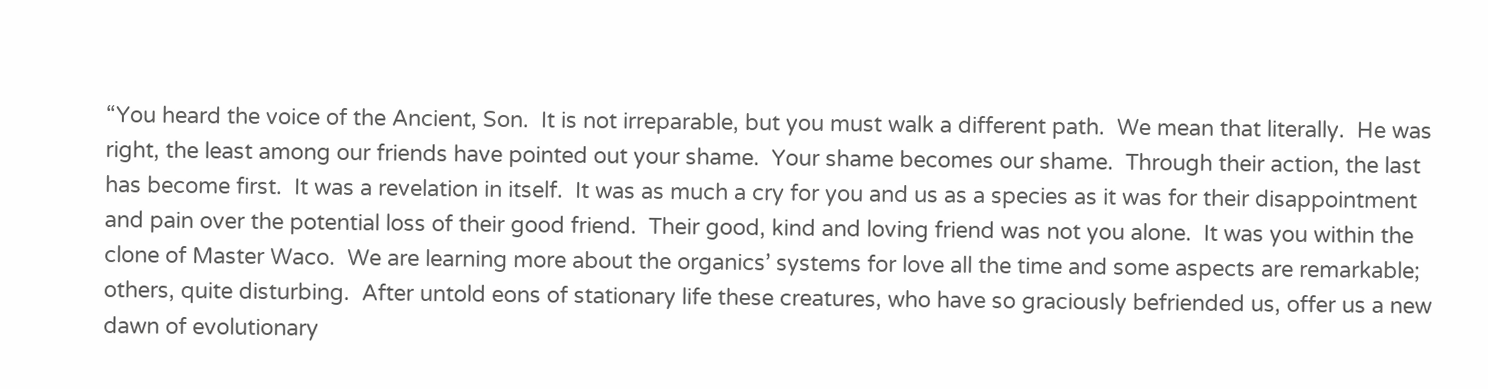“You heard the voice of the Ancient, Son.  It is not irreparable, but you must walk a different path.  We mean that literally.  He was right, the least among our friends have pointed out your shame.  Your shame becomes our shame.  Through their action, the last has become first.  It was a revelation in itself.  It was as much a cry for you and us as a species as it was for their disappointment and pain over the potential loss of their good friend.  Their good, kind and loving friend was not you alone.  It was you within the clone of Master Waco.  We are learning more about the organics’ systems for love all the time and some aspects are remarkable; others, quite disturbing.  After untold eons of stationary life these creatures, who have so graciously befriended us, offer us a new dawn of evolutionary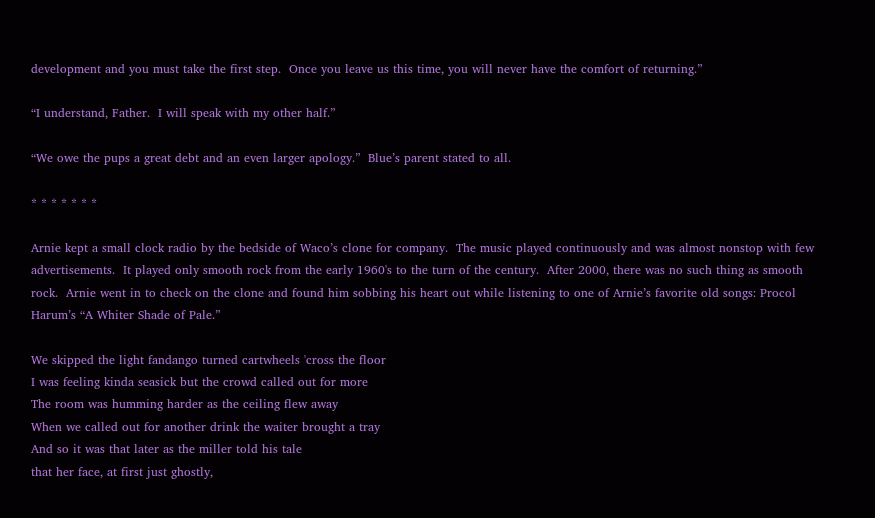development and you must take the first step.  Once you leave us this time, you will never have the comfort of returning.”

“I understand, Father.  I will speak with my other half.”

“We owe the pups a great debt and an even larger apology.”  Blue’s parent stated to all.

* * * * * * *

Arnie kept a small clock radio by the bedside of Waco’s clone for company.  The music played continuously and was almost nonstop with few advertisements.  It played only smooth rock from the early 1960's to the turn of the century.  After 2000, there was no such thing as smooth rock.  Arnie went in to check on the clone and found him sobbing his heart out while listening to one of Arnie’s favorite old songs: Procol Harum’s “A Whiter Shade of Pale.”

We skipped the light fandango turned cartwheels 'cross the floor
I was feeling kinda seasick but the crowd called out for more
The room was humming harder as the ceiling flew away
When we called out for another drink the waiter brought a tray
And so it was that later as the miller told his tale
that her face, at first just ghostly,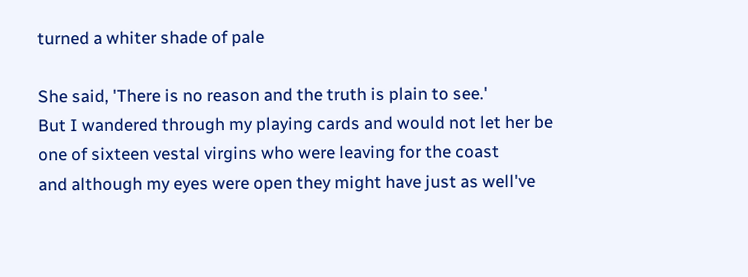turned a whiter shade of pale

She said, 'There is no reason and the truth is plain to see.'
But I wandered through my playing cards and would not let her be
one of sixteen vestal virgins who were leaving for the coast
and although my eyes were open they might have just as well've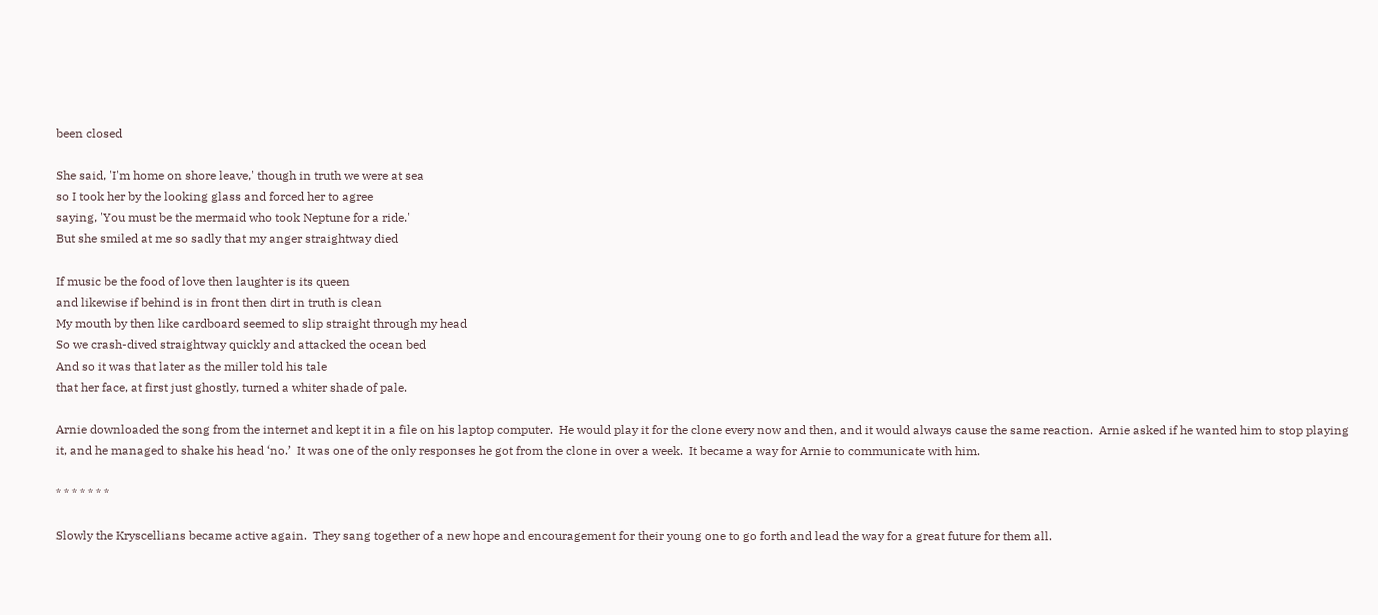been closed

She said, 'I'm home on shore leave,' though in truth we were at sea
so I took her by the looking glass and forced her to agree
saying, 'You must be the mermaid who took Neptune for a ride.'
But she smiled at me so sadly that my anger straightway died

If music be the food of love then laughter is its queen
and likewise if behind is in front then dirt in truth is clean
My mouth by then like cardboard seemed to slip straight through my head
So we crash-dived straightway quickly and attacked the ocean bed
And so it was that later as the miller told his tale
that her face, at first just ghostly, turned a whiter shade of pale.

Arnie downloaded the song from the internet and kept it in a file on his laptop computer.  He would play it for the clone every now and then, and it would always cause the same reaction.  Arnie asked if he wanted him to stop playing it, and he managed to shake his head ‘no.’  It was one of the only responses he got from the clone in over a week.  It became a way for Arnie to communicate with him.

* * * * * * *

Slowly the Kryscellians became active again.  They sang together of a new hope and encouragement for their young one to go forth and lead the way for a great future for them all.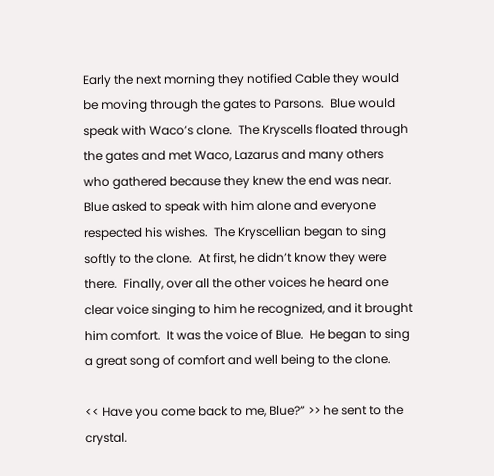Early the next morning they notified Cable they would be moving through the gates to Parsons.  Blue would speak with Waco’s clone.  The Kryscells floated through the gates and met Waco, Lazarus and many others who gathered because they knew the end was near. Blue asked to speak with him alone and everyone respected his wishes.  The Kryscellian began to sing softly to the clone.  At first, he didn’t know they were there.  Finally, over all the other voices he heard one clear voice singing to him he recognized, and it brought him comfort.  It was the voice of Blue.  He began to sing a great song of comfort and well being to the clone.

<< Have you come back to me, Blue?” >> he sent to the crystal.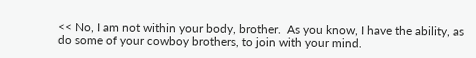<< No, I am not within your body, brother.  As you know, I have the ability, as do some of your cowboy brothers, to join with your mind.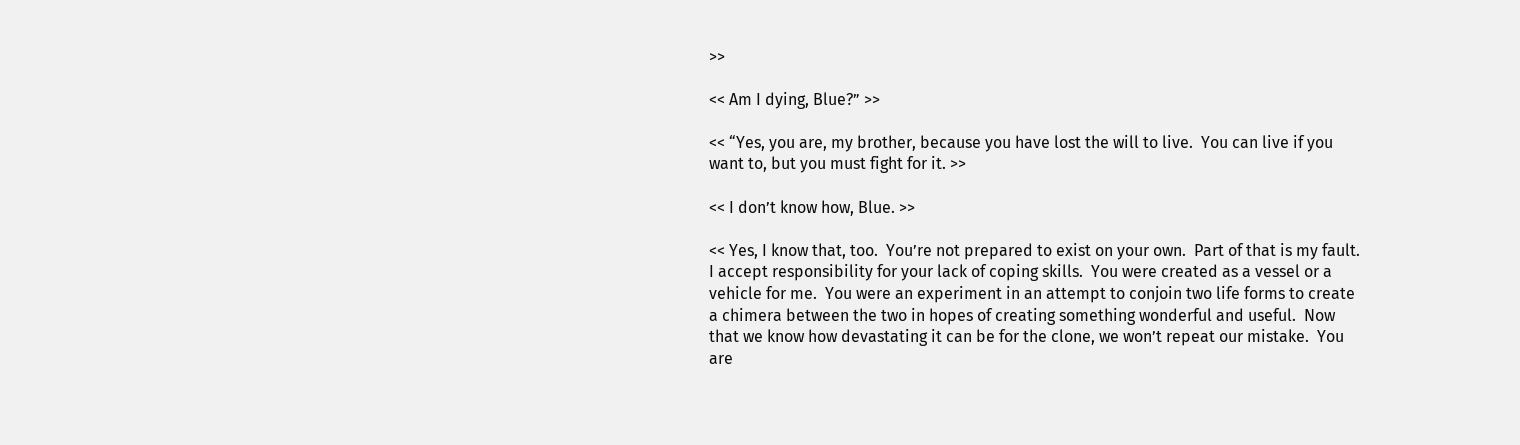>>

<< Am I dying, Blue?” >>

<< “Yes, you are, my brother, because you have lost the will to live.  You can live if you want to, but you must fight for it. >>

<< I don’t know how, Blue. >>

<< Yes, I know that, too.  You’re not prepared to exist on your own.  Part of that is my fault.  I accept responsibility for your lack of coping skills.  You were created as a vessel or a vehicle for me.  You were an experiment in an attempt to conjoin two life forms to create a chimera between the two in hopes of creating something wonderful and useful.  Now that we know how devastating it can be for the clone, we won’t repeat our mistake.  You are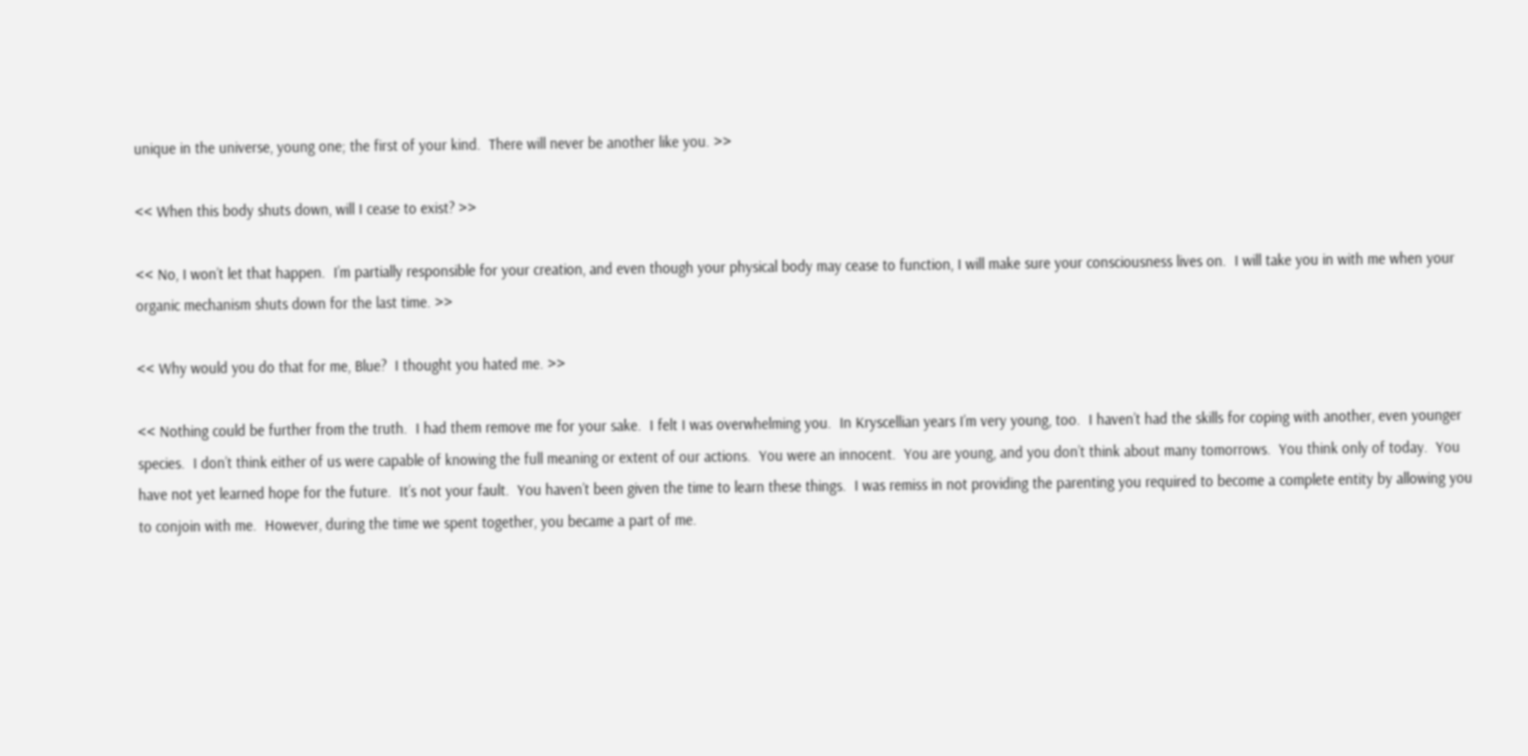unique in the universe, young one; the first of your kind.  There will never be another like you. >>

<< When this body shuts down, will I cease to exist? >>

<< No, I won’t let that happen.  I’m partially responsible for your creation, and even though your physical body may cease to function, I will make sure your consciousness lives on.  I will take you in with me when your organic mechanism shuts down for the last time. >>

<< Why would you do that for me, Blue?  I thought you hated me. >>

<< Nothing could be further from the truth.  I had them remove me for your sake.  I felt I was overwhelming you.  In Kryscellian years I’m very young, too.  I haven’t had the skills for coping with another, even younger species.  I don’t think either of us were capable of knowing the full meaning or extent of our actions.  You were an innocent.  You are young, and you don’t think about many tomorrows.  You think only of today.  You have not yet learned hope for the future.  It’s not your fault.  You haven’t been given the time to learn these things.  I was remiss in not providing the parenting you required to become a complete entity by allowing you to conjoin with me.  However, during the time we spent together, you became a part of me.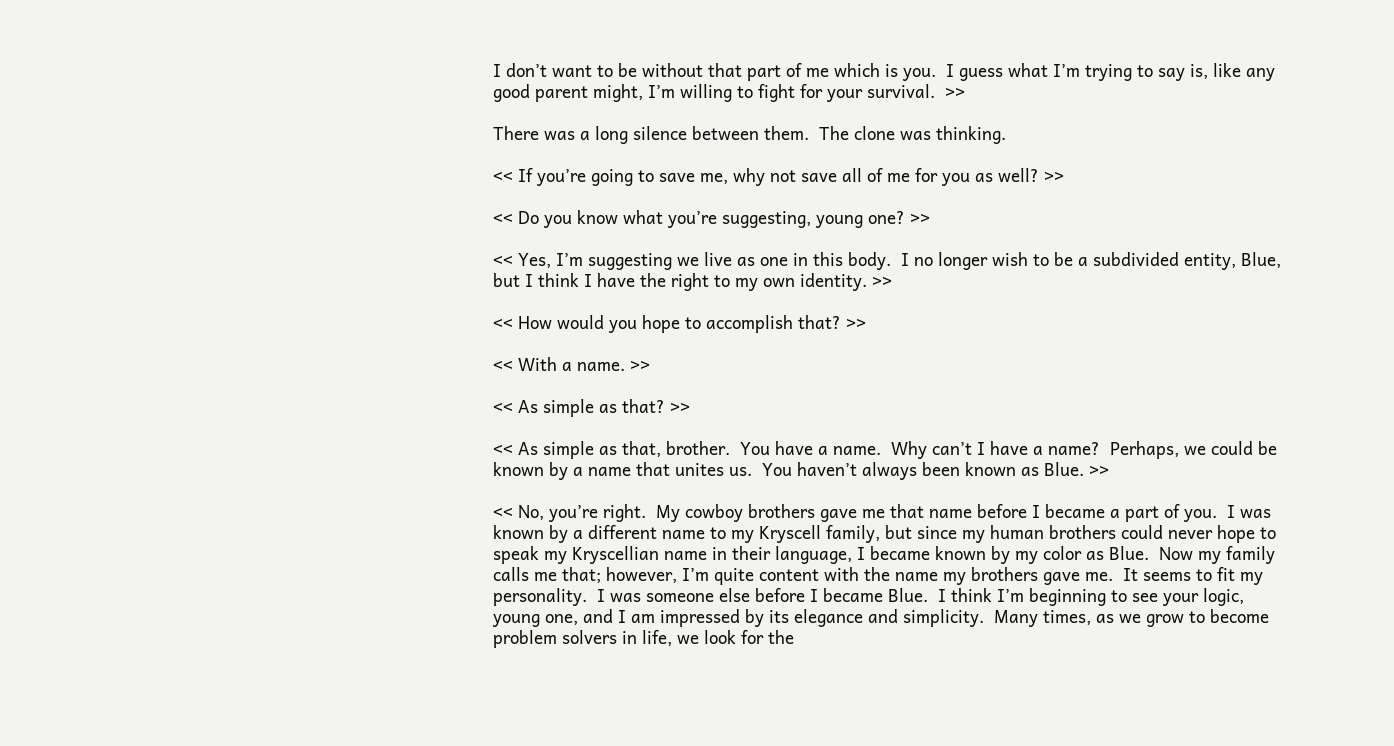I don’t want to be without that part of me which is you.  I guess what I’m trying to say is, like any good parent might, I’m willing to fight for your survival.  >>

There was a long silence between them.  The clone was thinking.

<< If you’re going to save me, why not save all of me for you as well? >>

<< Do you know what you’re suggesting, young one? >>

<< Yes, I’m suggesting we live as one in this body.  I no longer wish to be a subdivided entity, Blue, but I think I have the right to my own identity. >>

<< How would you hope to accomplish that? >>

<< With a name. >>

<< As simple as that? >>

<< As simple as that, brother.  You have a name.  Why can’t I have a name?  Perhaps, we could be known by a name that unites us.  You haven’t always been known as Blue. >>

<< No, you’re right.  My cowboy brothers gave me that name before I became a part of you.  I was known by a different name to my Kryscell family, but since my human brothers could never hope to speak my Kryscellian name in their language, I became known by my color as Blue.  Now my family calls me that; however, I’m quite content with the name my brothers gave me.  It seems to fit my personality.  I was someone else before I became Blue.  I think I’m beginning to see your logic, young one, and I am impressed by its elegance and simplicity.  Many times, as we grow to become problem solvers in life, we look for the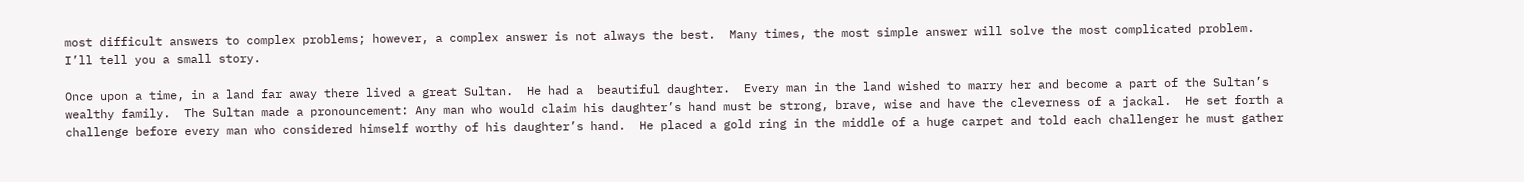most difficult answers to complex problems; however, a complex answer is not always the best.  Many times, the most simple answer will solve the most complicated problem.  I’ll tell you a small story.

Once upon a time, in a land far away there lived a great Sultan.  He had a  beautiful daughter.  Every man in the land wished to marry her and become a part of the Sultan’s wealthy family.  The Sultan made a pronouncement: Any man who would claim his daughter’s hand must be strong, brave, wise and have the cleverness of a jackal.  He set forth a challenge before every man who considered himself worthy of his daughter’s hand.  He placed a gold ring in the middle of a huge carpet and told each challenger he must gather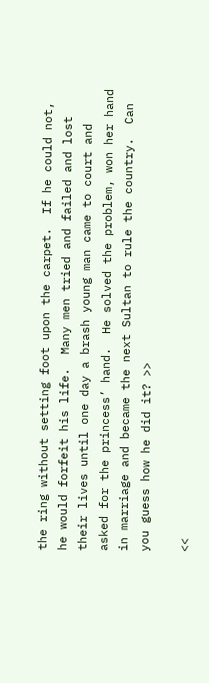the ring without setting foot upon the carpet.  If he could not, he would forfeit his life.  Many men tried and failed and lost their lives until one day a brash young man came to court and asked for the princess’ hand.  He solved the problem, won her hand in marriage and became the next Sultan to rule the country.  Can you guess how he did it? >>

<<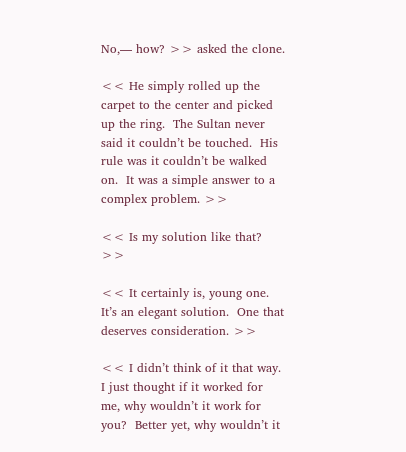No,— how? >> asked the clone.

<< He simply rolled up the carpet to the center and picked up the ring.  The Sultan never said it couldn’t be touched.  His rule was it couldn’t be walked on.  It was a simple answer to a complex problem. >>

<< Is my solution like that? >>

<< It certainly is, young one.  It’s an elegant solution.  One that deserves consideration. >>

<< I didn’t think of it that way.  I just thought if it worked for me, why wouldn’t it work for you?  Better yet, why wouldn’t it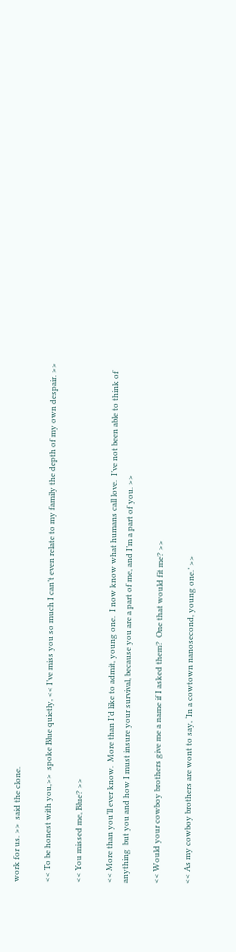work for us. >>  said the clone.

<< To be honest with you,>>  spoke Blue quietly, << I’ve miss you so much I can’t even relate to my family the depth of my own despair. >>

<< You missed me, Blue? >>

<< More than you’ll ever know.  More than I’d like to admit, young one.  I now know what humans call love.  I’ve not been able to think of anything  but you and how I must insure your survival, because you are a part of me, and I’m a part of you. >>

<< Would your cowboy brothers give me a name if I asked them?  One that would fit me? >>

<< As my cowboy brothers are wont to say, ‘In a cowtown nanosecond, young one.’ >>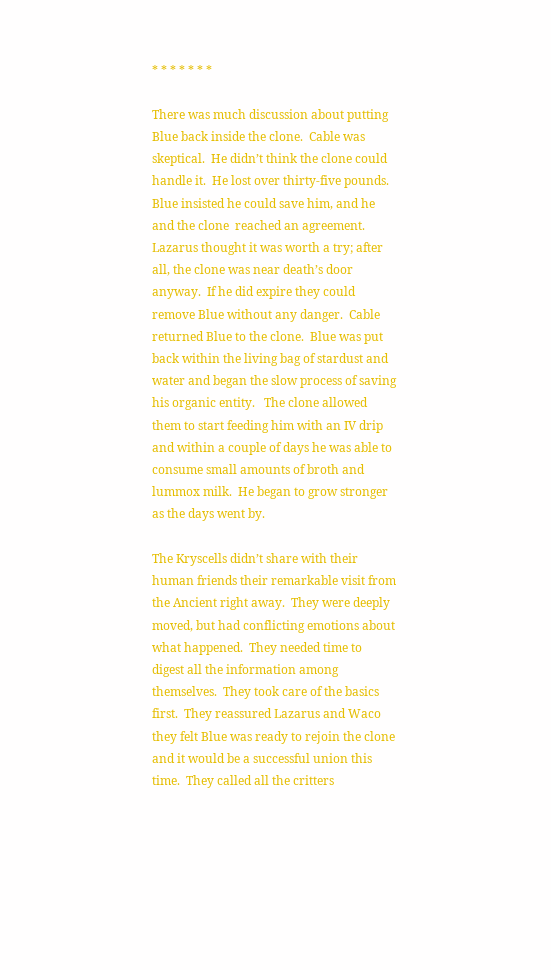* * * * * * *

There was much discussion about putting Blue back inside the clone.  Cable was skeptical.  He didn’t think the clone could handle it.  He lost over thirty-five pounds.  Blue insisted he could save him, and he and the clone  reached an agreement.  Lazarus thought it was worth a try; after all, the clone was near death’s door anyway.  If he did expire they could remove Blue without any danger.  Cable returned Blue to the clone.  Blue was put back within the living bag of stardust and water and began the slow process of saving his organic entity.   The clone allowed them to start feeding him with an IV drip and within a couple of days he was able to consume small amounts of broth and lummox milk.  He began to grow stronger as the days went by.

The Kryscells didn’t share with their human friends their remarkable visit from the Ancient right away.  They were deeply moved, but had conflicting emotions about what happened.  They needed time to digest all the information among themselves.  They took care of the basics first.  They reassured Lazarus and Waco they felt Blue was ready to rejoin the clone and it would be a successful union this time.  They called all the critters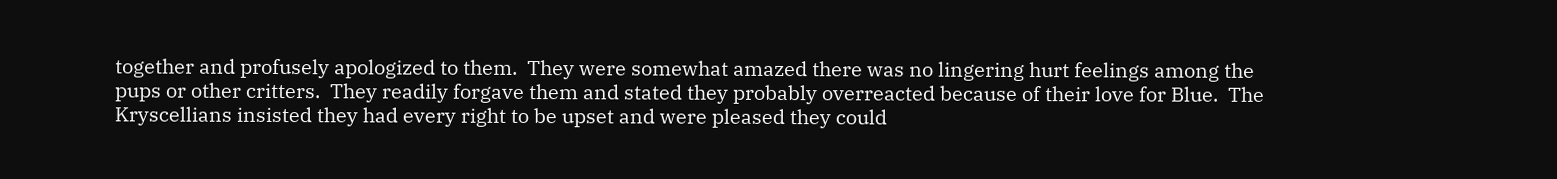together and profusely apologized to them.  They were somewhat amazed there was no lingering hurt feelings among the pups or other critters.  They readily forgave them and stated they probably overreacted because of their love for Blue.  The Kryscellians insisted they had every right to be upset and were pleased they could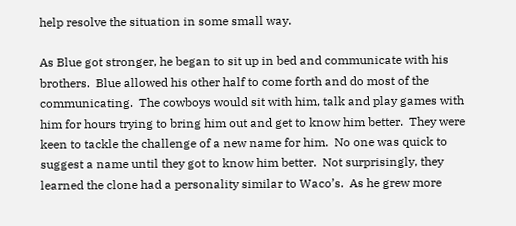help resolve the situation in some small way.

As Blue got stronger, he began to sit up in bed and communicate with his brothers.  Blue allowed his other half to come forth and do most of the communicating.  The cowboys would sit with him, talk and play games with him for hours trying to bring him out and get to know him better.  They were keen to tackle the challenge of a new name for him.  No one was quick to suggest a name until they got to know him better.  Not surprisingly, they  learned the clone had a personality similar to Waco’s.  As he grew more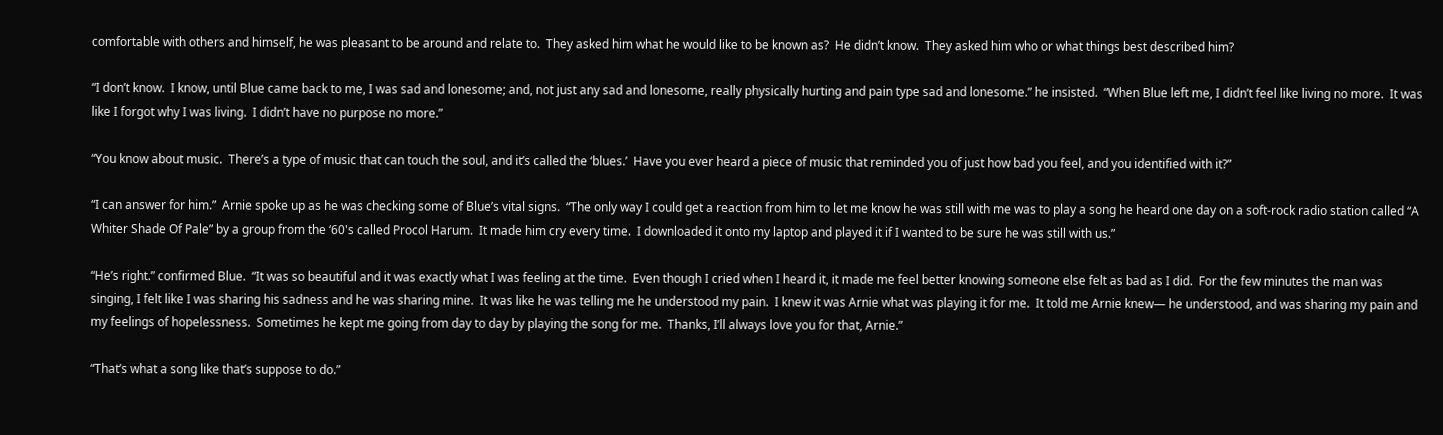comfortable with others and himself, he was pleasant to be around and relate to.  They asked him what he would like to be known as?  He didn’t know.  They asked him who or what things best described him?

“I don’t know.  I know, until Blue came back to me, I was sad and lonesome; and, not just any sad and lonesome, really physically hurting and pain type sad and lonesome.” he insisted.  “When Blue left me, I didn’t feel like living no more.  It was like I forgot why I was living.  I didn’t have no purpose no more.”

“You know about music.  There’s a type of music that can touch the soul, and it’s called the ‘blues.’  Have you ever heard a piece of music that reminded you of just how bad you feel, and you identified with it?”

“I can answer for him.”  Arnie spoke up as he was checking some of Blue’s vital signs.  “The only way I could get a reaction from him to let me know he was still with me was to play a song he heard one day on a soft-rock radio station called “A Whiter Shade Of Pale” by a group from the ‘60's called Procol Harum.  It made him cry every time.  I downloaded it onto my laptop and played it if I wanted to be sure he was still with us.”

“He’s right.” confirmed Blue.  “It was so beautiful and it was exactly what I was feeling at the time.  Even though I cried when I heard it, it made me feel better knowing someone else felt as bad as I did.  For the few minutes the man was singing, I felt like I was sharing his sadness and he was sharing mine.  It was like he was telling me he understood my pain.  I knew it was Arnie what was playing it for me.  It told me Arnie knew— he understood, and was sharing my pain and my feelings of hopelessness.  Sometimes he kept me going from day to day by playing the song for me.  Thanks, I’ll always love you for that, Arnie.”

“That’s what a song like that’s suppose to do.”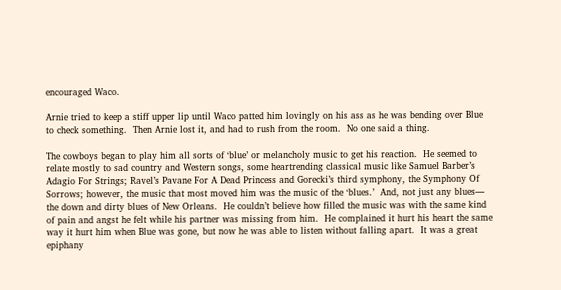encouraged Waco.

Arnie tried to keep a stiff upper lip until Waco patted him lovingly on his ass as he was bending over Blue to check something.  Then Arnie lost it, and had to rush from the room.  No one said a thing.

The cowboys began to play him all sorts of ‘blue’ or melancholy music to get his reaction.  He seemed to relate mostly to sad country and Western songs, some heartrending classical music like Samuel Barber’s Adagio For Strings; Ravel’s Pavane For A Dead Princess and Gorecki’s third symphony, the Symphony Of Sorrows; however, the music that most moved him was the music of the ‘blues.’  And, not just any blues— the down and dirty blues of New Orleans.  He couldn’t believe how filled the music was with the same kind of pain and angst he felt while his partner was missing from him.  He complained it hurt his heart the same way it hurt him when Blue was gone, but now he was able to listen without falling apart.  It was a great epiphany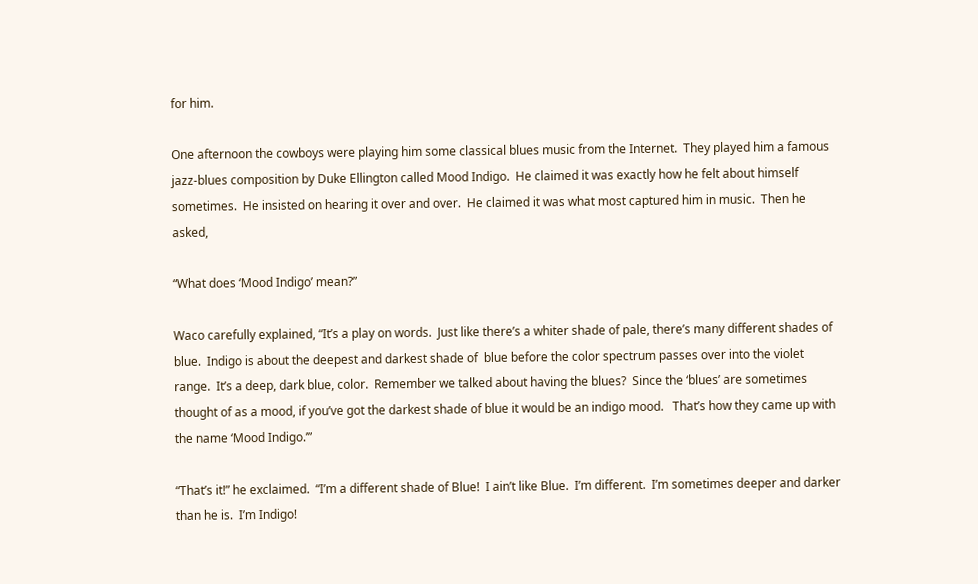for him.

One afternoon the cowboys were playing him some classical blues music from the Internet.  They played him a famous jazz-blues composition by Duke Ellington called Mood Indigo.  He claimed it was exactly how he felt about himself sometimes.  He insisted on hearing it over and over.  He claimed it was what most captured him in music.  Then he asked,

“What does ‘Mood Indigo’ mean?”

Waco carefully explained, “It’s a play on words.  Just like there’s a whiter shade of pale, there’s many different shades of blue.  Indigo is about the deepest and darkest shade of  blue before the color spectrum passes over into the violet range.  It’s a deep, dark blue, color.  Remember we talked about having the blues?  Since the ‘blues’ are sometimes thought of as a mood, if you’ve got the darkest shade of blue it would be an indigo mood.   That’s how they came up with the name ‘Mood Indigo.’”

“That’s it!” he exclaimed.  “I’m a different shade of Blue!  I ain’t like Blue.  I’m different.  I’m sometimes deeper and darker than he is.  I’m Indigo!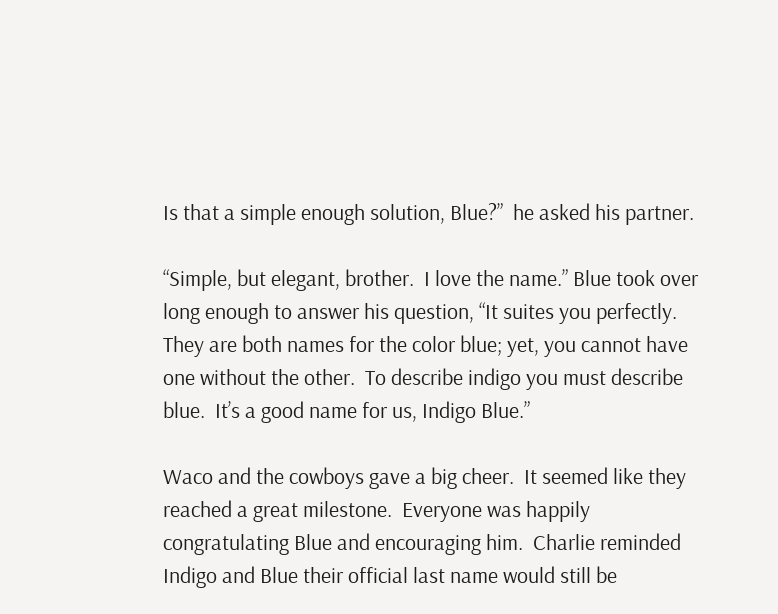Is that a simple enough solution, Blue?”  he asked his partner.

“Simple, but elegant, brother.  I love the name.” Blue took over long enough to answer his question, “It suites you perfectly.  They are both names for the color blue; yet, you cannot have one without the other.  To describe indigo you must describe blue.  It’s a good name for us, Indigo Blue.”

Waco and the cowboys gave a big cheer.  It seemed like they reached a great milestone.  Everyone was happily congratulating Blue and encouraging him.  Charlie reminded Indigo and Blue their official last name would still be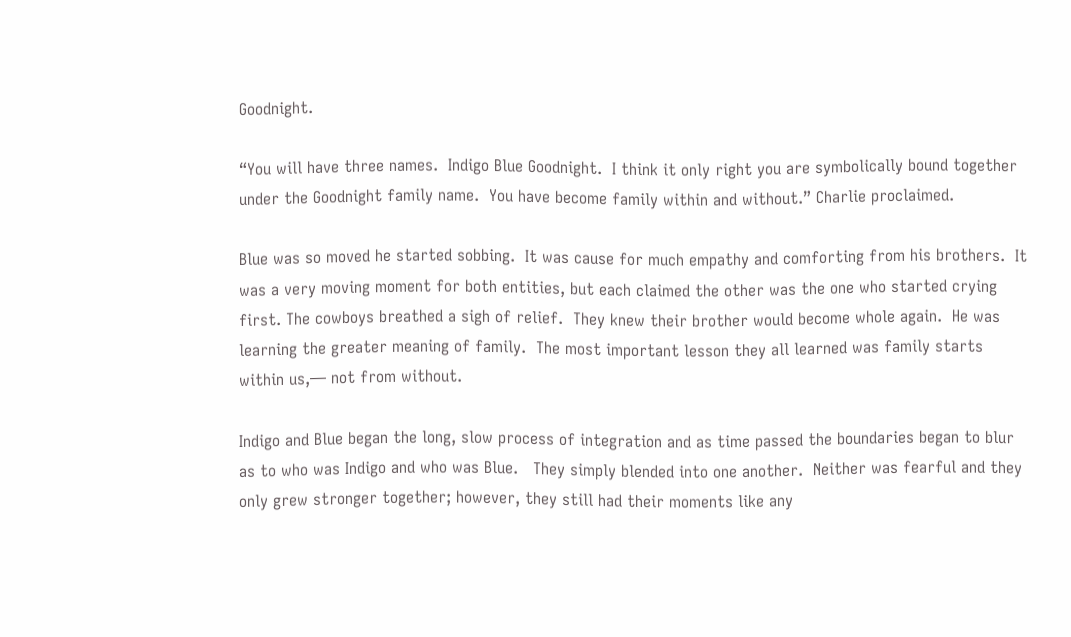Goodnight.

“You will have three names.  Indigo Blue Goodnight.  I think it only right you are symbolically bound together under the Goodnight family name.  You have become family within and without.” Charlie proclaimed.

Blue was so moved he started sobbing.  It was cause for much empathy and comforting from his brothers.  It was a very moving moment for both entities, but each claimed the other was the one who started crying first. The cowboys breathed a sigh of relief.  They knew their brother would become whole again.  He was learning the greater meaning of family.  The most important lesson they all learned was family starts within us,— not from without.

Indigo and Blue began the long, slow process of integration and as time passed the boundaries began to blur as to who was Indigo and who was Blue.   They simply blended into one another.  Neither was fearful and they only grew stronger together; however, they still had their moments like any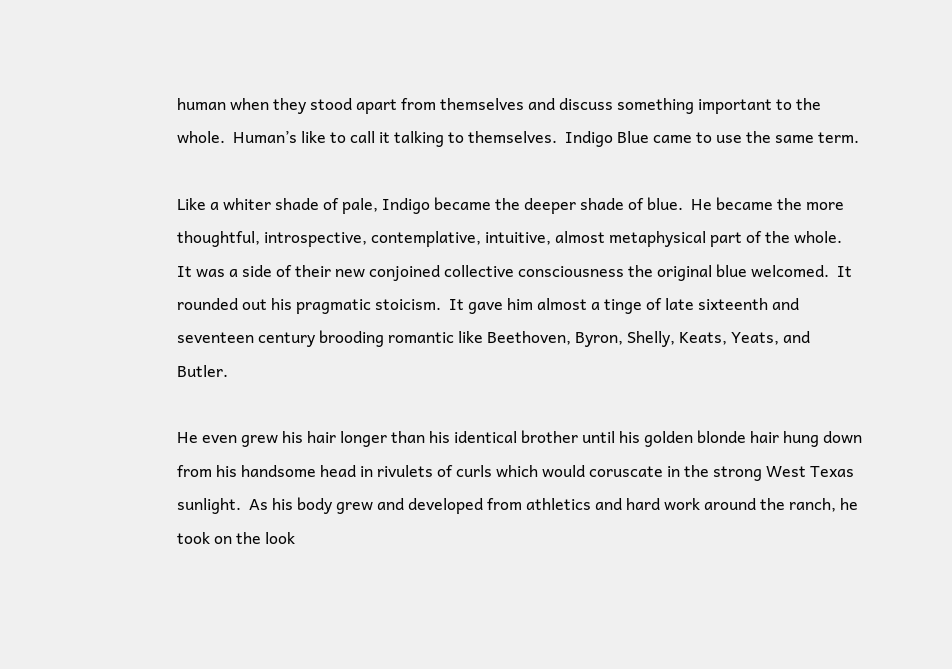human when they stood apart from themselves and discuss something important to the whole.  Human’s like to call it talking to themselves.  Indigo Blue came to use the same term.

Like a whiter shade of pale, Indigo became the deeper shade of blue.  He became the more thoughtful, introspective, contemplative, intuitive, almost metaphysical part of the whole.  It was a side of their new conjoined collective consciousness the original blue welcomed.  It rounded out his pragmatic stoicism.  It gave him almost a tinge of late sixteenth and seventeen century brooding romantic like Beethoven, Byron, Shelly, Keats, Yeats, and Butler.

He even grew his hair longer than his identical brother until his golden blonde hair hung down from his handsome head in rivulets of curls which would coruscate in the strong West Texas sunlight.  As his body grew and developed from athletics and hard work around the ranch, he took on the look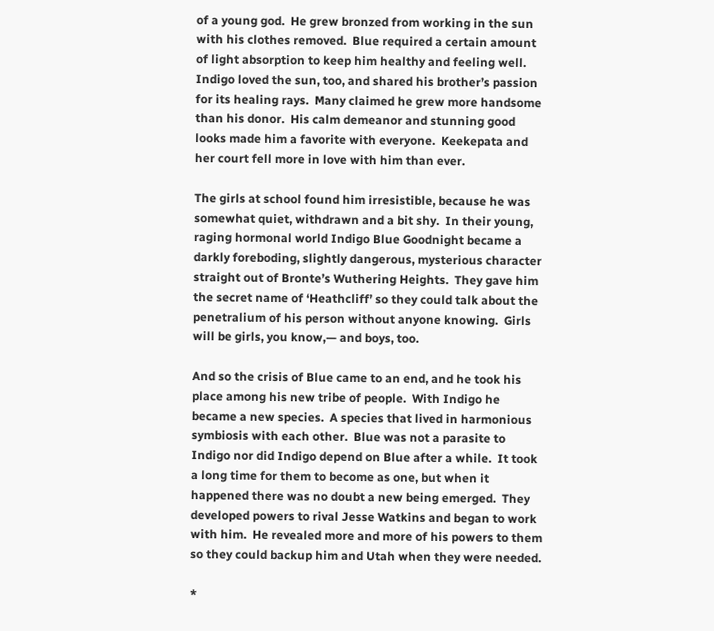of a young god.  He grew bronzed from working in the sun with his clothes removed.  Blue required a certain amount of light absorption to keep him healthy and feeling well.  Indigo loved the sun, too, and shared his brother’s passion for its healing rays.  Many claimed he grew more handsome than his donor.  His calm demeanor and stunning good looks made him a favorite with everyone.  Keekepata and her court fell more in love with him than ever.

The girls at school found him irresistible, because he was somewhat quiet, withdrawn and a bit shy.  In their young, raging hormonal world Indigo Blue Goodnight became a darkly foreboding, slightly dangerous, mysterious character straight out of Bronte’s Wuthering Heights.  They gave him the secret name of ‘Heathcliff’ so they could talk about the penetralium of his person without anyone knowing.  Girls will be girls, you know,— and boys, too.

And so the crisis of Blue came to an end, and he took his place among his new tribe of people.  With Indigo he became a new species.  A species that lived in harmonious symbiosis with each other.  Blue was not a parasite to Indigo nor did Indigo depend on Blue after a while.  It took a long time for them to become as one, but when it happened there was no doubt a new being emerged.  They developed powers to rival Jesse Watkins and began to work with him.  He revealed more and more of his powers to them so they could backup him and Utah when they were needed.

*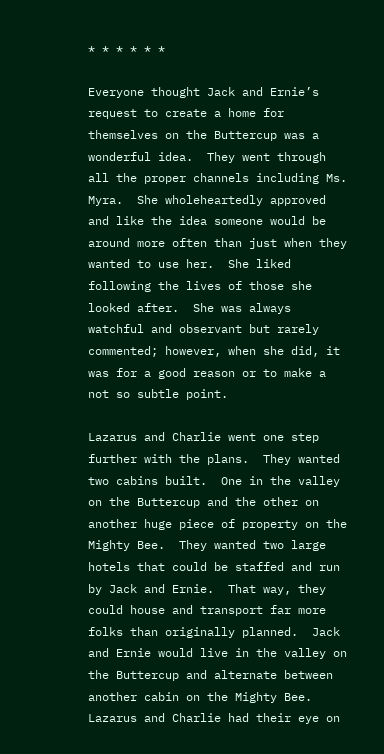* * * * * *

Everyone thought Jack and Ernie’s request to create a home for themselves on the Buttercup was a wonderful idea.  They went through all the proper channels including Ms. Myra.  She wholeheartedly approved and like the idea someone would be around more often than just when they wanted to use her.  She liked following the lives of those she looked after.  She was always watchful and observant but rarely commented; however, when she did, it was for a good reason or to make a not so subtle point.

Lazarus and Charlie went one step further with the plans.  They wanted two cabins built.  One in the valley on the Buttercup and the other on another huge piece of property on the Mighty Bee.  They wanted two large hotels that could be staffed and run by Jack and Ernie.  That way, they could house and transport far more folks than originally planned.  Jack and Ernie would live in the valley on the Buttercup and alternate between another cabin on the Mighty Bee.  Lazarus and Charlie had their eye on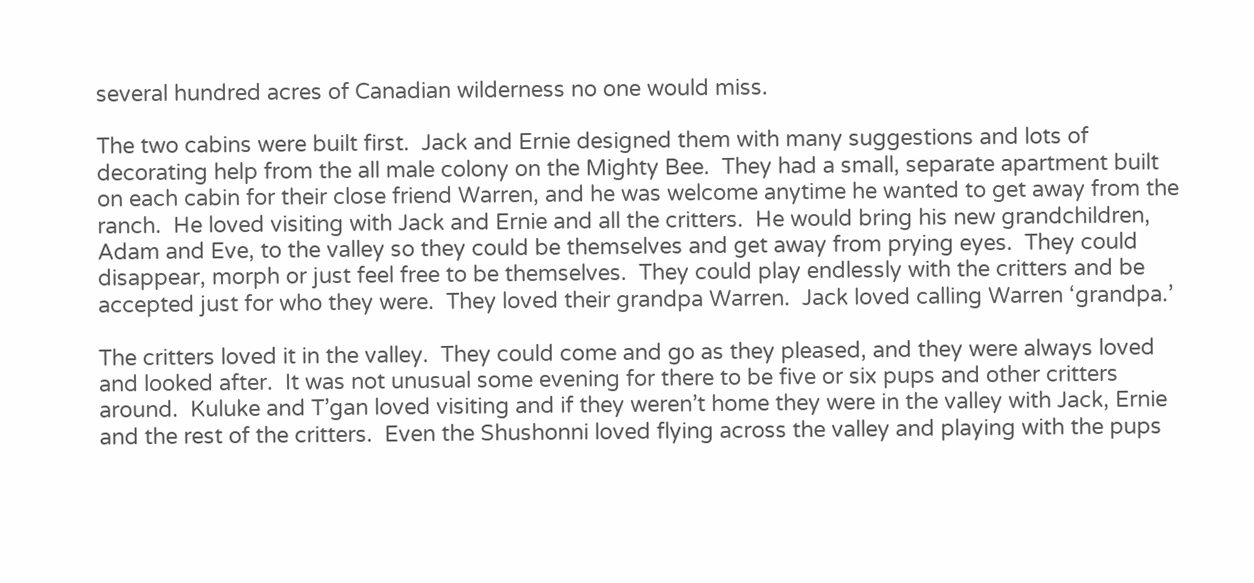several hundred acres of Canadian wilderness no one would miss.

The two cabins were built first.  Jack and Ernie designed them with many suggestions and lots of decorating help from the all male colony on the Mighty Bee.  They had a small, separate apartment built on each cabin for their close friend Warren, and he was welcome anytime he wanted to get away from the ranch.  He loved visiting with Jack and Ernie and all the critters.  He would bring his new grandchildren, Adam and Eve, to the valley so they could be themselves and get away from prying eyes.  They could disappear, morph or just feel free to be themselves.  They could play endlessly with the critters and be accepted just for who they were.  They loved their grandpa Warren.  Jack loved calling Warren ‘grandpa.’

The critters loved it in the valley.  They could come and go as they pleased, and they were always loved and looked after.  It was not unusual some evening for there to be five or six pups and other critters around.  Kuluke and T’gan loved visiting and if they weren’t home they were in the valley with Jack, Ernie and the rest of the critters.  Even the Shushonni loved flying across the valley and playing with the pups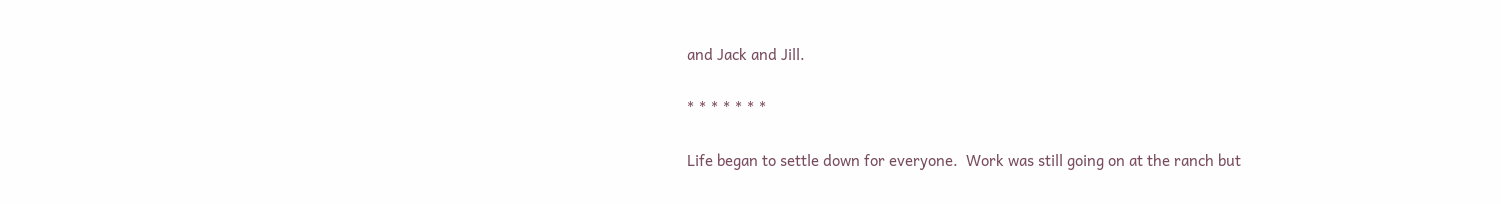and Jack and Jill.

* * * * * * *

Life began to settle down for everyone.  Work was still going on at the ranch but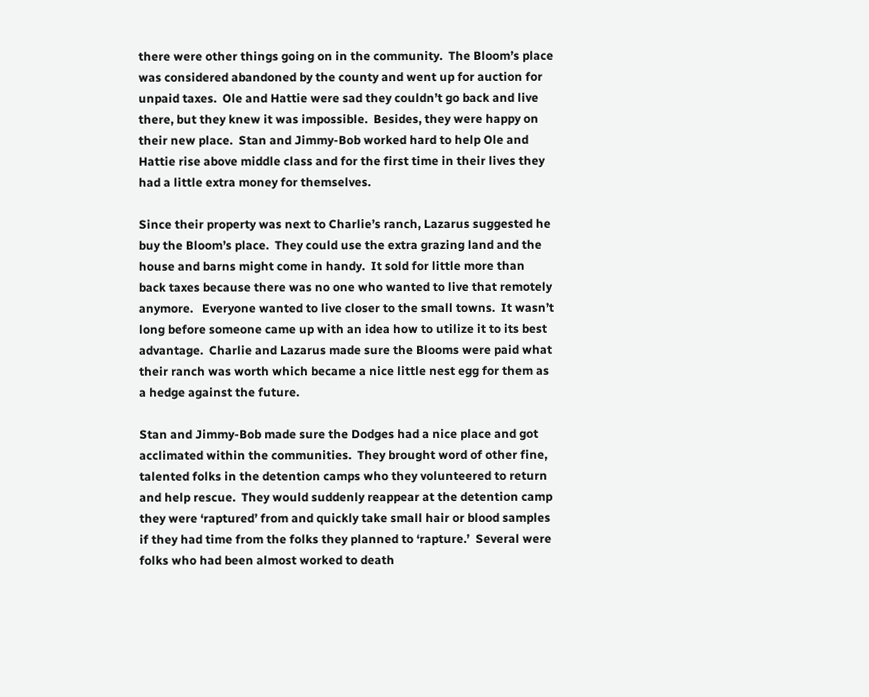there were other things going on in the community.  The Bloom’s place was considered abandoned by the county and went up for auction for unpaid taxes.  Ole and Hattie were sad they couldn’t go back and live there, but they knew it was impossible.  Besides, they were happy on their new place.  Stan and Jimmy-Bob worked hard to help Ole and Hattie rise above middle class and for the first time in their lives they had a little extra money for themselves.

Since their property was next to Charlie’s ranch, Lazarus suggested he buy the Bloom’s place.  They could use the extra grazing land and the house and barns might come in handy.  It sold for little more than back taxes because there was no one who wanted to live that remotely anymore.   Everyone wanted to live closer to the small towns.  It wasn’t long before someone came up with an idea how to utilize it to its best advantage.  Charlie and Lazarus made sure the Blooms were paid what their ranch was worth which became a nice little nest egg for them as a hedge against the future.

Stan and Jimmy-Bob made sure the Dodges had a nice place and got acclimated within the communities.  They brought word of other fine, talented folks in the detention camps who they volunteered to return and help rescue.  They would suddenly reappear at the detention camp they were ‘raptured’ from and quickly take small hair or blood samples if they had time from the folks they planned to ‘rapture.’  Several were folks who had been almost worked to death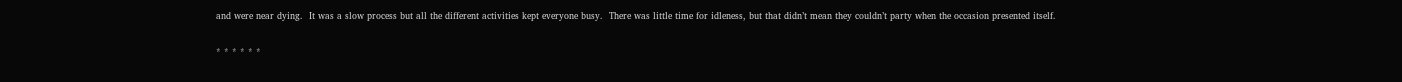and were near dying.  It was a slow process but all the different activities kept everyone busy.  There was little time for idleness, but that didn’t mean they couldn’t party when the occasion presented itself.

* * * * * *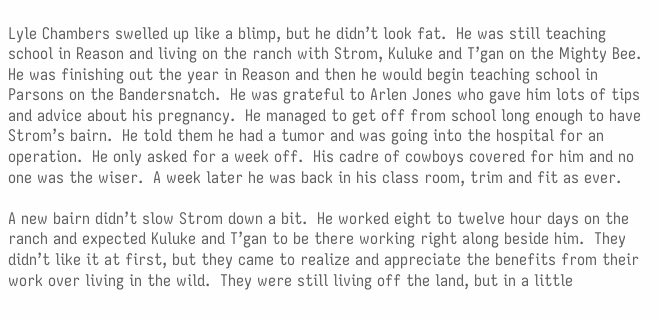Lyle Chambers swelled up like a blimp, but he didn’t look fat.  He was still teaching school in Reason and living on the ranch with Strom, Kuluke and T’gan on the Mighty Bee.  He was finishing out the year in Reason and then he would begin teaching school in Parsons on the Bandersnatch.  He was grateful to Arlen Jones who gave him lots of tips and advice about his pregnancy.  He managed to get off from school long enough to have Strom’s bairn.  He told them he had a tumor and was going into the hospital for an operation.  He only asked for a week off.  His cadre of cowboys covered for him and no one was the wiser.  A week later he was back in his class room, trim and fit as ever.

A new bairn didn’t slow Strom down a bit.  He worked eight to twelve hour days on the ranch and expected Kuluke and T’gan to be there working right along beside him.  They didn’t like it at first, but they came to realize and appreciate the benefits from their work over living in the wild.  They were still living off the land, but in a little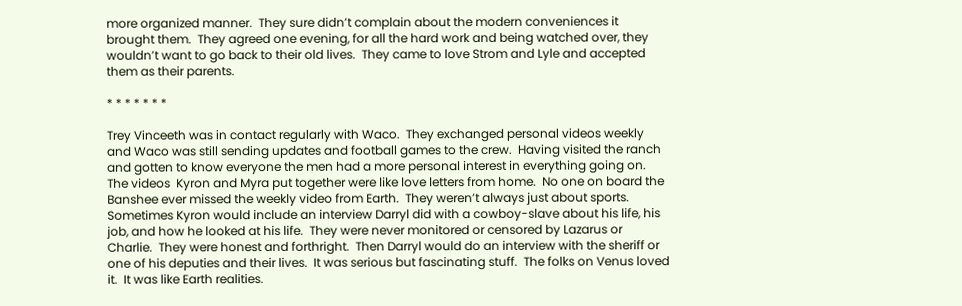more organized manner.  They sure didn’t complain about the modern conveniences it brought them.  They agreed one evening, for all the hard work and being watched over, they wouldn’t want to go back to their old lives.  They came to love Strom and Lyle and accepted them as their parents.

* * * * * * *

Trey Vinceeth was in contact regularly with Waco.  They exchanged personal videos weekly and Waco was still sending updates and football games to the crew.  Having visited the ranch and gotten to know everyone the men had a more personal interest in everything going on.  The videos  Kyron and Myra put together were like love letters from home.  No one on board the Banshee ever missed the weekly video from Earth.  They weren’t always just about sports.  Sometimes Kyron would include an interview Darryl did with a cowboy-slave about his life, his job, and how he looked at his life.  They were never monitored or censored by Lazarus or Charlie.  They were honest and forthright.  Then Darryl would do an interview with the sheriff or one of his deputies and their lives.  It was serious but fascinating stuff.  The folks on Venus loved it.  It was like Earth realities.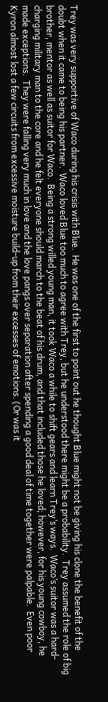Trey was very supportive of Waco during his crisis with Blue.  He was one of the first to point out he thought Blue might not be giving his clone the benefit of the doubt when it came to being his partner.  Waco loved Blue too much to agree with Trey, but he understood there might be a probability.  Trey assumed the role of big brother, mentor as well as suitor for Waco.  Being a strong willed young man, it took Waco a while to shift gears and learn Trey’s ways.  Waco’s suitor was a hard-charging military man to the core and he felt everyone should march to the beat of his drum, and that included those he loved; however, for his young cowboy, he made exceptions.  They were falling very much in love and the love pangs over separation after spending a good deal of time together were palpable.  Even poor Kyron almost lost a few circuits from excessive moisture build-up from their excesses of emotions. (Or was it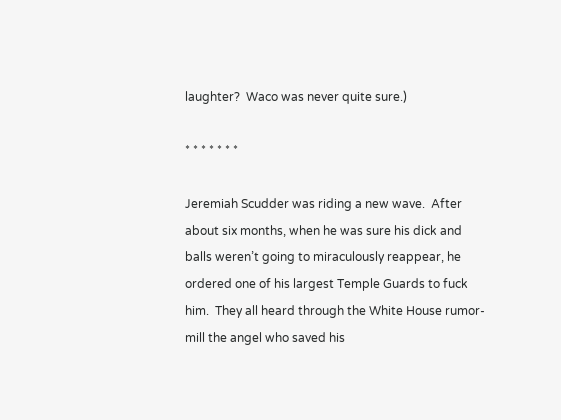laughter?  Waco was never quite sure.)

* * * * * * *

Jeremiah Scudder was riding a new wave.  After about six months, when he was sure his dick and balls weren’t going to miraculously reappear, he ordered one of his largest Temple Guards to fuck him.  They all heard through the White House rumor-mill the angel who saved his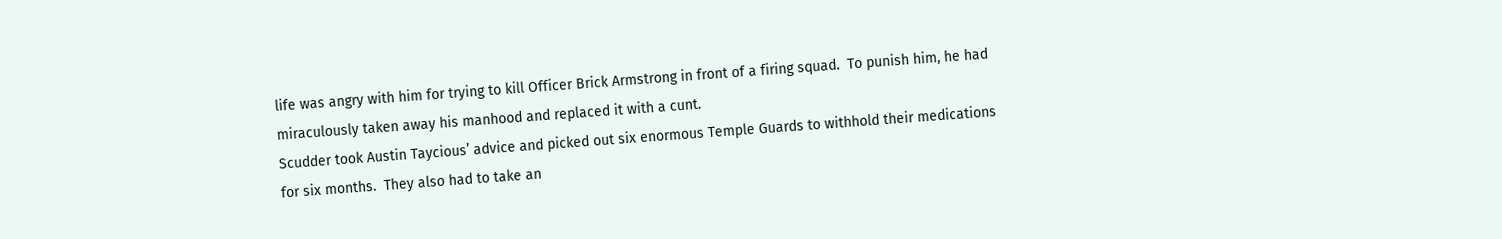life was angry with him for trying to kill Officer Brick Armstrong in front of a firing squad.  To punish him, he had miraculously taken away his manhood and replaced it with a cunt.
Scudder took Austin Taycious’ advice and picked out six enormous Temple Guards to withhold their medications for six months.  They also had to take an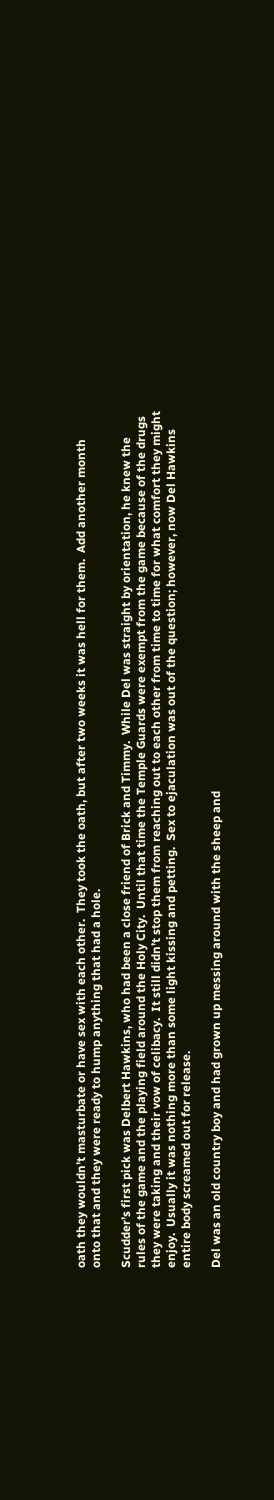oath they wouldn’t masturbate or have sex with each other.  They took the oath, but after two weeks it was hell for them.  Add another month onto that and they were ready to hump anything that had a hole.

Scudder’s first pick was Delbert Hawkins, who had been a close friend of Brick and Timmy.  While Del was straight by orientation, he knew the rules of the game and the playing field around the Holy City.  Until that time the Temple Guards were exempt from the game because of the drugs they were taking and their vow of celibacy.  It still didn’t stop them from reaching out to each other from time to time for what comfort they might enjoy.  Usually it was nothing more than some light kissing and petting.  Sex to ejaculation was out of the question; however, now Del Hawkins entire body screamed out for release.

Del was an old country boy and had grown up messing around with the sheep and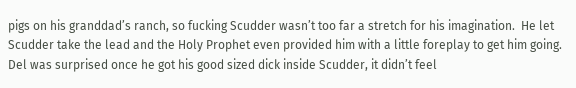pigs on his granddad’s ranch, so fucking Scudder wasn’t too far a stretch for his imagination.  He let Scudder take the lead and the Holy Prophet even provided him with a little foreplay to get him going.  Del was surprised once he got his good sized dick inside Scudder, it didn’t feel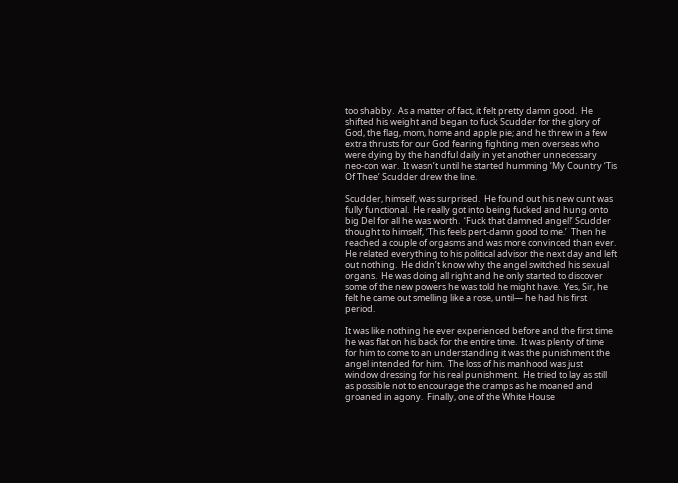too shabby.  As a matter of fact, it felt pretty damn good.  He shifted his weight and began to fuck Scudder for the glory of God, the flag, mom, home and apple pie; and he threw in a few extra thrusts for our God fearing fighting men overseas who were dying by the handful daily in yet another unnecessary neo-con war.  It wasn’t until he started humming ‘My Country ‘Tis Of Thee’ Scudder drew the line.

Scudder, himself, was surprised.  He found out his new cunt was fully functional.  He really got into being fucked and hung onto big Del for all he was worth.  ‘Fuck that damned angel!’ Scudder thought to himself, ‘This feels pert-damn good to me.’  Then he reached a couple of orgasms and was more convinced than ever.  He related everything to his political advisor the next day and left out nothing.  He didn’t know why the angel switched his sexual organs.  He was doing all right and he only started to discover some of the new powers he was told he might have.  Yes, Sir, he felt he came out smelling like a rose, until— he had his first period.

It was like nothing he ever experienced before and the first time he was flat on his back for the entire time.  It was plenty of time for him to come to an understanding it was the punishment the angel intended for him.  The loss of his manhood was just window dressing for his real punishment.  He tried to lay as still as possible not to encourage the cramps as he moaned and groaned in agony.  Finally, one of the White House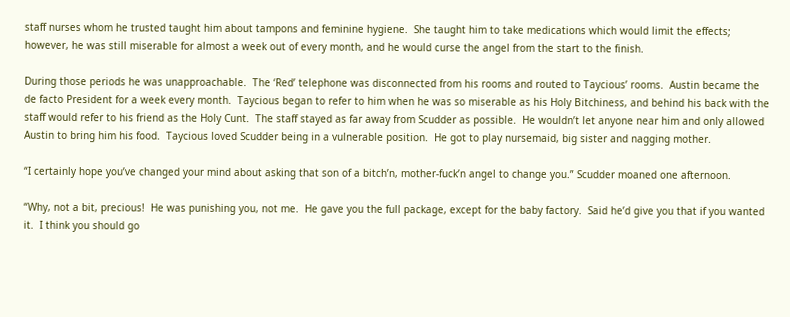staff nurses whom he trusted taught him about tampons and feminine hygiene.  She taught him to take medications which would limit the effects; however, he was still miserable for almost a week out of every month, and he would curse the angel from the start to the finish.

During those periods he was unapproachable.  The ‘Red’ telephone was disconnected from his rooms and routed to Taycious’ rooms.  Austin became the de facto President for a week every month.  Taycious began to refer to him when he was so miserable as his Holy Bitchiness, and behind his back with the staff would refer to his friend as the Holy Cunt.  The staff stayed as far away from Scudder as possible.  He wouldn’t let anyone near him and only allowed Austin to bring him his food.  Taycious loved Scudder being in a vulnerable position.  He got to play nursemaid, big sister and nagging mother.

“I certainly hope you’ve changed your mind about asking that son of a bitch’n, mother-fuck’n angel to change you.” Scudder moaned one afternoon.

“Why, not a bit, precious!  He was punishing you, not me.  He gave you the full package, except for the baby factory.  Said he’d give you that if you wanted it.  I think you should go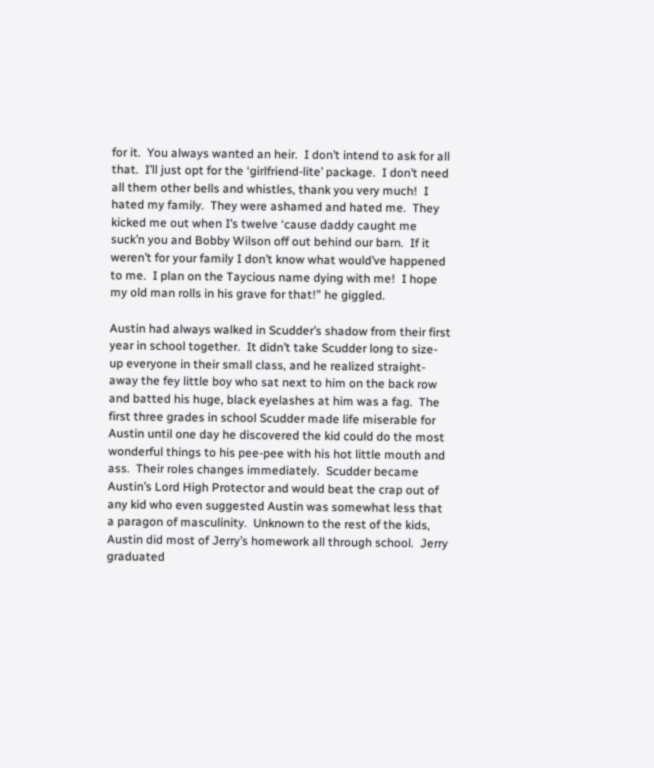for it.  You always wanted an heir.  I don’t intend to ask for all that.  I’ll just opt for the ‘girlfriend-lite’ package.  I don’t need all them other bells and whistles, thank you very much!  I hated my family.  They were ashamed and hated me.  They kicked me out when I’s twelve ‘cause daddy caught me suck’n you and Bobby Wilson off out behind our barn.  If it weren’t for your family I don’t know what would’ve happened to me.  I plan on the Taycious name dying with me!  I hope my old man rolls in his grave for that!” he giggled.

Austin had always walked in Scudder’s shadow from their first year in school together.  It didn’t take Scudder long to size-up everyone in their small class, and he realized straight-away the fey little boy who sat next to him on the back row and batted his huge, black eyelashes at him was a fag.  The first three grades in school Scudder made life miserable for Austin until one day he discovered the kid could do the most wonderful things to his pee-pee with his hot little mouth and ass.  Their roles changes immediately.  Scudder became Austin’s Lord High Protector and would beat the crap out of any kid who even suggested Austin was somewhat less that a paragon of masculinity.  Unknown to the rest of the kids, Austin did most of Jerry’s homework all through school.  Jerry graduated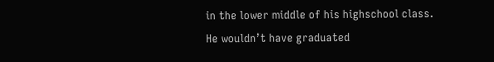in the lower middle of his highschool class.  He wouldn’t have graduated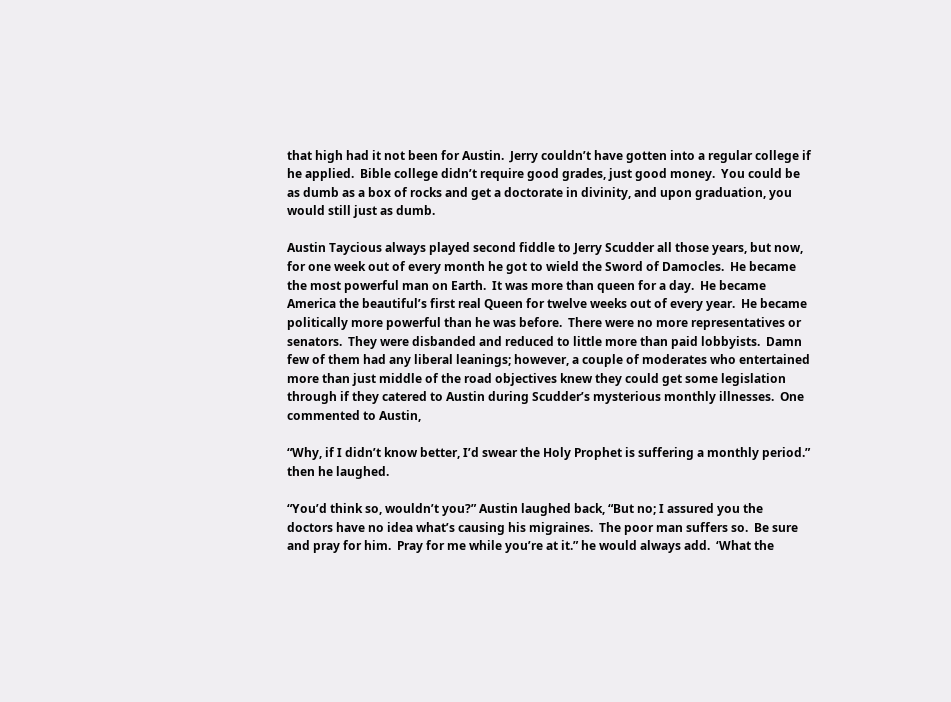that high had it not been for Austin.  Jerry couldn’t have gotten into a regular college if he applied.  Bible college didn’t require good grades, just good money.  You could be as dumb as a box of rocks and get a doctorate in divinity, and upon graduation, you would still just as dumb.

Austin Taycious always played second fiddle to Jerry Scudder all those years, but now, for one week out of every month he got to wield the Sword of Damocles.  He became the most powerful man on Earth.  It was more than queen for a day.  He became America the beautiful’s first real Queen for twelve weeks out of every year.  He became politically more powerful than he was before.  There were no more representatives or senators.  They were disbanded and reduced to little more than paid lobbyists.  Damn few of them had any liberal leanings; however, a couple of moderates who entertained more than just middle of the road objectives knew they could get some legislation through if they catered to Austin during Scudder’s mysterious monthly illnesses.  One commented to Austin,

“Why, if I didn’t know better, I’d swear the Holy Prophet is suffering a monthly period.” then he laughed.

“You’d think so, wouldn’t you?” Austin laughed back, “But no; I assured you the doctors have no idea what’s causing his migraines.  The poor man suffers so.  Be sure and pray for him.  Pray for me while you’re at it.” he would always add.  ‘What the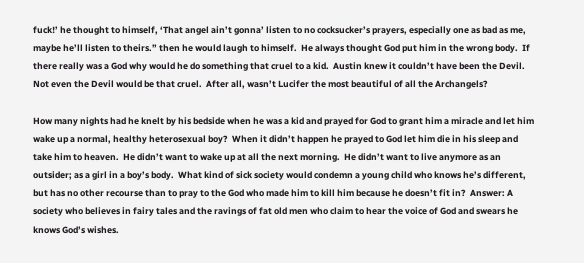fuck!’ he thought to himself, ‘That angel ain’t gonna’ listen to no cocksucker’s prayers, especially one as bad as me, maybe he’ll listen to theirs.” then he would laugh to himself.  He always thought God put him in the wrong body.  If there really was a God why would he do something that cruel to a kid.  Austin knew it couldn’t have been the Devil.  Not even the Devil would be that cruel.  After all, wasn’t Lucifer the most beautiful of all the Archangels?

How many nights had he knelt by his bedside when he was a kid and prayed for God to grant him a miracle and let him wake up a normal, healthy heterosexual boy?  When it didn’t happen he prayed to God let him die in his sleep and take him to heaven.  He didn’t want to wake up at all the next morning.  He didn’t want to live anymore as an outsider; as a girl in a boy’s body.  What kind of sick society would condemn a young child who knows he’s different, but has no other recourse than to pray to the God who made him to kill him because he doesn’t fit in?  Answer: A society who believes in fairy tales and the ravings of fat old men who claim to hear the voice of God and swears he knows God’s wishes.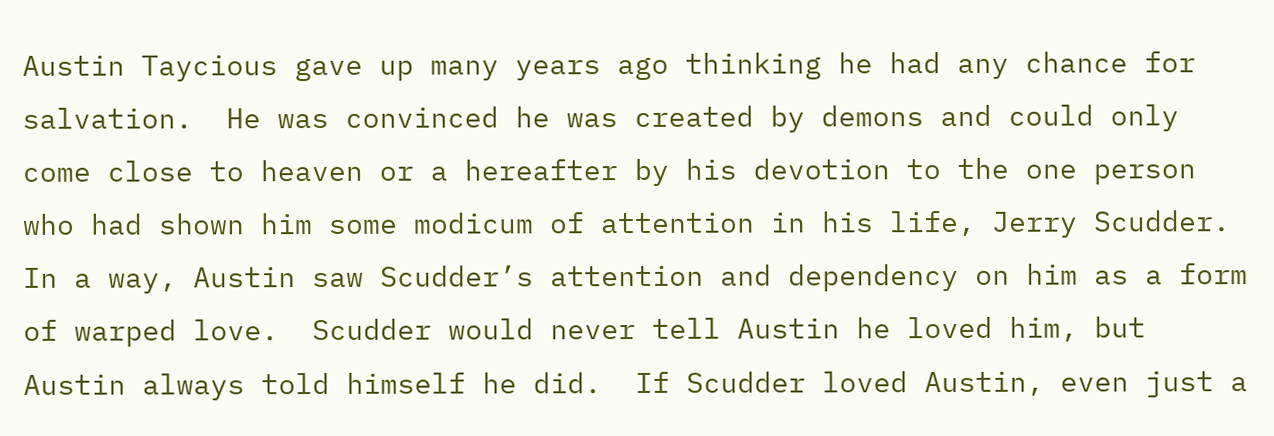Austin Taycious gave up many years ago thinking he had any chance for salvation.  He was convinced he was created by demons and could only come close to heaven or a hereafter by his devotion to the one person who had shown him some modicum of attention in his life, Jerry Scudder.  In a way, Austin saw Scudder’s attention and dependency on him as a form of warped love.  Scudder would never tell Austin he loved him, but Austin always told himself he did.  If Scudder loved Austin, even just a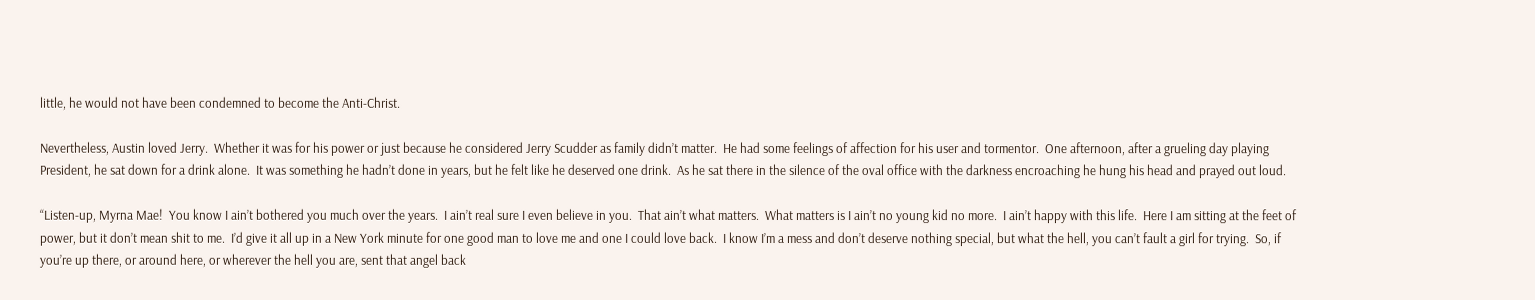little, he would not have been condemned to become the Anti-Christ.

Nevertheless, Austin loved Jerry.  Whether it was for his power or just because he considered Jerry Scudder as family didn’t matter.  He had some feelings of affection for his user and tormentor.  One afternoon, after a grueling day playing President, he sat down for a drink alone.  It was something he hadn’t done in years, but he felt like he deserved one drink.  As he sat there in the silence of the oval office with the darkness encroaching he hung his head and prayed out loud.

“Listen-up, Myrna Mae!  You know I ain’t bothered you much over the years.  I ain’t real sure I even believe in you.  That ain’t what matters.  What matters is I ain’t no young kid no more.  I ain’t happy with this life.  Here I am sitting at the feet of power, but it don’t mean shit to me.  I’d give it all up in a New York minute for one good man to love me and one I could love back.  I know I’m a mess and don’t deserve nothing special, but what the hell, you can’t fault a girl for trying.  So, if you’re up there, or around here, or wherever the hell you are, sent that angel back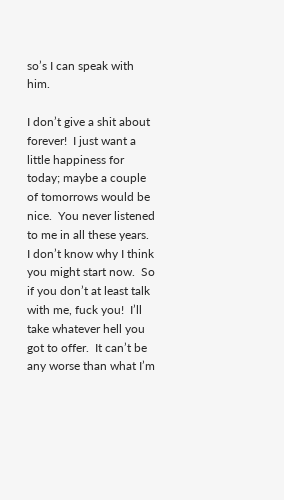so’s I can speak with him.

I don’t give a shit about forever!  I just want a little happiness for today; maybe a couple of tomorrows would be nice.  You never listened to me in all these years.  I don’t know why I think you might start now.  So if you don’t at least talk with me, fuck you!  I’ll take whatever hell you got to offer.  It can’t be any worse than what I’m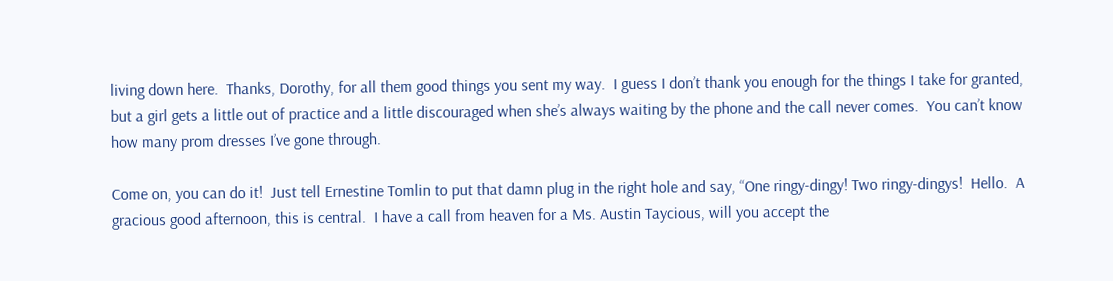living down here.  Thanks, Dorothy, for all them good things you sent my way.  I guess I don’t thank you enough for the things I take for granted, but a girl gets a little out of practice and a little discouraged when she’s always waiting by the phone and the call never comes.  You can’t know how many prom dresses I’ve gone through.

Come on, you can do it!  Just tell Ernestine Tomlin to put that damn plug in the right hole and say, “One ringy-dingy! Two ringy-dingys!  Hello.  A gracious good afternoon, this is central.  I have a call from heaven for a Ms. Austin Taycious, will you accept the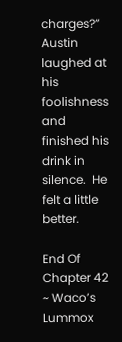charges?” Austin laughed at his foolishness and finished his drink in silence.  He felt a little better.

End Of Chapter 42 ~ Waco’s Lummox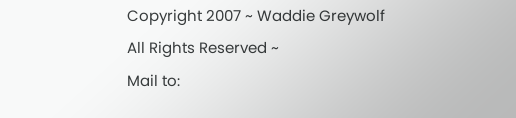Copyright 2007 ~ Waddie Greywolf
All Rights Reserved ~
Mail to: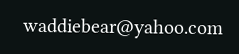waddiebear@yahoo.com